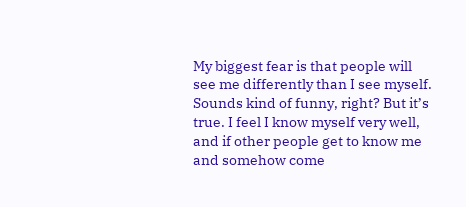My biggest fear is that people will see me differently than I see myself. Sounds kind of funny, right? But it’s true. I feel I know myself very well, and if other people get to know me and somehow come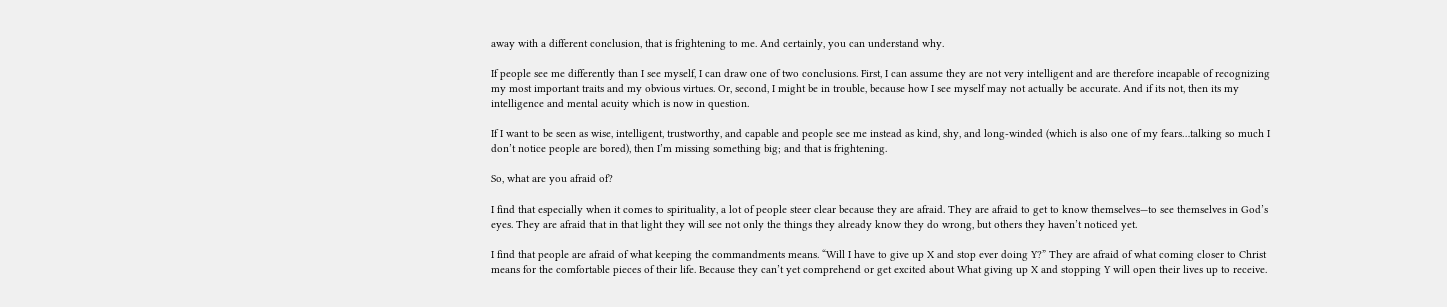away with a different conclusion, that is frightening to me. And certainly, you can understand why.

If people see me differently than I see myself, I can draw one of two conclusions. First, I can assume they are not very intelligent and are therefore incapable of recognizing my most important traits and my obvious virtues. Or, second, I might be in trouble, because how I see myself may not actually be accurate. And if its not, then its my intelligence and mental acuity which is now in question.

If I want to be seen as wise, intelligent, trustworthy, and capable and people see me instead as kind, shy, and long-winded (which is also one of my fears…talking so much I don’t notice people are bored), then I’m missing something big; and that is frightening.

So, what are you afraid of?

I find that especially when it comes to spirituality, a lot of people steer clear because they are afraid. They are afraid to get to know themselves—to see themselves in God’s eyes. They are afraid that in that light they will see not only the things they already know they do wrong, but others they haven’t noticed yet.

I find that people are afraid of what keeping the commandments means. “Will I have to give up X and stop ever doing Y?” They are afraid of what coming closer to Christ means for the comfortable pieces of their life. Because they can’t yet comprehend or get excited about What giving up X and stopping Y will open their lives up to receive.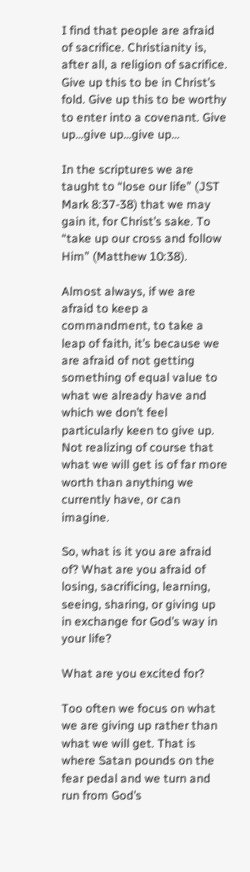I find that people are afraid of sacrifice. Christianity is, after all, a religion of sacrifice. Give up this to be in Christ’s fold. Give up this to be worthy to enter into a covenant. Give up…give up…give up…

In the scriptures we are taught to “lose our life” (JST Mark 8:37-38) that we may gain it, for Christ’s sake. To “take up our cross and follow Him” (Matthew 10:38).

Almost always, if we are afraid to keep a commandment, to take a leap of faith, it’s because we are afraid of not getting something of equal value to what we already have and which we don’t feel particularly keen to give up. Not realizing of course that what we will get is of far more worth than anything we currently have, or can imagine.

So, what is it you are afraid of? What are you afraid of losing, sacrificing, learning, seeing, sharing, or giving up in exchange for God’s way in your life?

What are you excited for?

Too often we focus on what we are giving up rather than what we will get. That is where Satan pounds on the fear pedal and we turn and run from God’s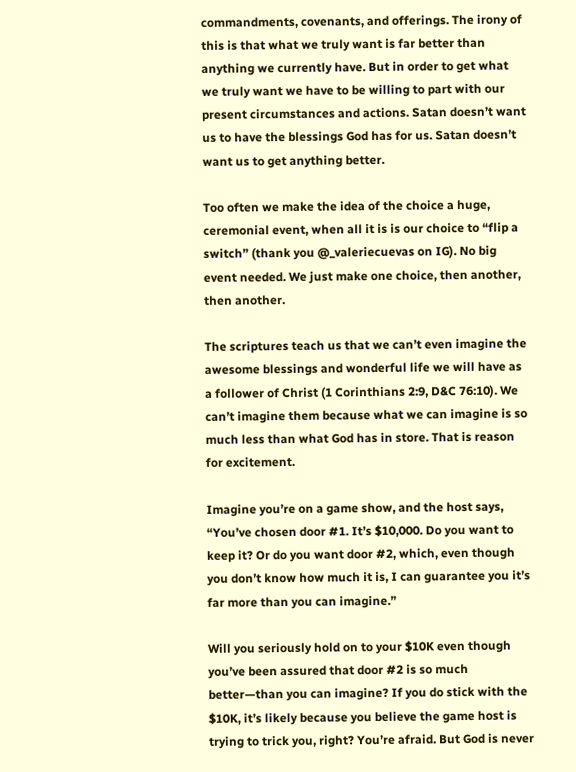commandments, covenants, and offerings. The irony of this is that what we truly want is far better than anything we currently have. But in order to get what we truly want we have to be willing to part with our present circumstances and actions. Satan doesn’t want us to have the blessings God has for us. Satan doesn’t want us to get anything better.

Too often we make the idea of the choice a huge, ceremonial event, when all it is is our choice to “flip a switch” (thank you @_valeriecuevas on IG). No big event needed. We just make one choice, then another, then another.

The scriptures teach us that we can’t even imagine the awesome blessings and wonderful life we will have as a follower of Christ (1 Corinthians 2:9, D&C 76:10). We can’t imagine them because what we can imagine is so much less than what God has in store. That is reason for excitement.

Imagine you’re on a game show, and the host says, “You’ve chosen door #1. It’s $10,000. Do you want to keep it? Or do you want door #2, which, even though you don’t know how much it is, I can guarantee you it’s far more than you can imagine.”

Will you seriously hold on to your $10K even though you’ve been assured that door #2 is so much better—than you can imagine? If you do stick with the $10K, it’s likely because you believe the game host is trying to trick you, right? You’re afraid. But God is never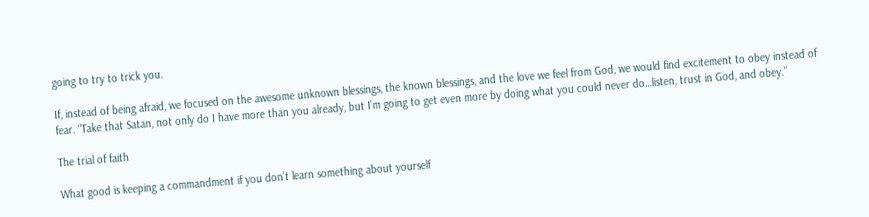going to try to trick you.

If, instead of being afraid, we focused on the awesome unknown blessings, the known blessings, and the love we feel from God, we would find excitement to obey instead of fear. “Take that Satan, not only do I have more than you already, but I’m going to get even more by doing what you could never do…listen, trust in God, and obey.”

The trial of faith

What good is keeping a commandment if you don’t learn something about yourself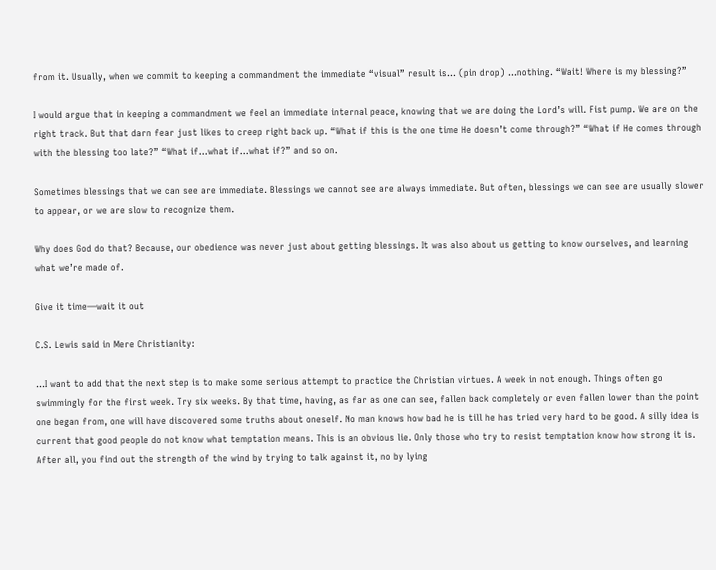from it. Usually, when we commit to keeping a commandment the immediate “visual” result is… (pin drop) …nothing. “Wait! Where is my blessing?”

I would argue that in keeping a commandment we feel an immediate internal peace, knowing that we are doing the Lord’s will. Fist pump. We are on the right track. But that darn fear just likes to creep right back up. “What if this is the one time He doesn’t come through?” “What if He comes through with the blessing too late?” “What if…what if…what if?” and so on.

Sometimes blessings that we can see are immediate. Blessings we cannot see are always immediate. But often, blessings we can see are usually slower to appear, or we are slow to recognize them.

Why does God do that? Because, our obedience was never just about getting blessings. It was also about us getting to know ourselves, and learning what we’re made of.

Give it time—wait it out

C.S. Lewis said in Mere Christianity:

…I want to add that the next step is to make some serious attempt to practice the Christian virtues. A week in not enough. Things often go swimmingly for the first week. Try six weeks. By that time, having, as far as one can see, fallen back completely or even fallen lower than the point one began from, one will have discovered some truths about oneself. No man knows how bad he is till he has tried very hard to be good. A silly idea is current that good people do not know what temptation means. This is an obvious lie. Only those who try to resist temptation know how strong it is. After all, you find out the strength of the wind by trying to talk against it, no by lying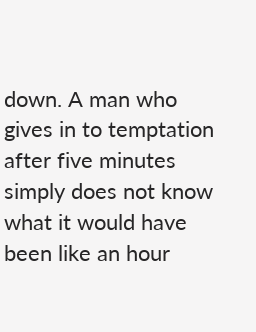down. A man who gives in to temptation after five minutes simply does not know what it would have been like an hour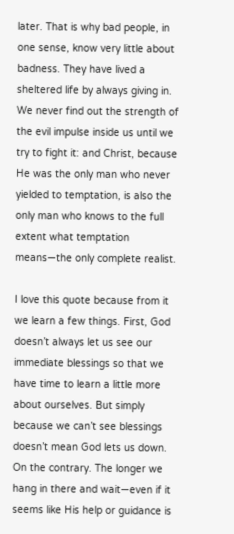later. That is why bad people, in one sense, know very little about badness. They have lived a sheltered life by always giving in. We never find out the strength of the evil impulse inside us until we try to fight it: and Christ, because He was the only man who never yielded to temptation, is also the only man who knows to the full extent what temptation means—the only complete realist.

I love this quote because from it we learn a few things. First, God doesn’t always let us see our immediate blessings so that we have time to learn a little more about ourselves. But simply because we can’t see blessings doesn’t mean God lets us down. On the contrary. The longer we hang in there and wait—even if it seems like His help or guidance is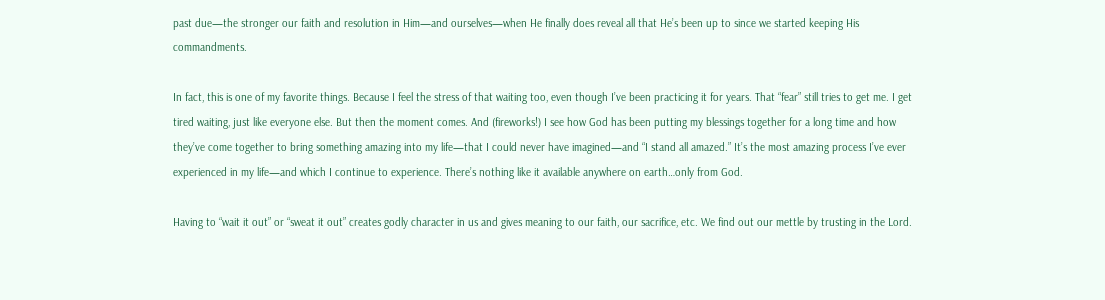past due—the stronger our faith and resolution in Him—and ourselves—when He finally does reveal all that He’s been up to since we started keeping His commandments.

In fact, this is one of my favorite things. Because I feel the stress of that waiting too, even though I’ve been practicing it for years. That “fear” still tries to get me. I get tired waiting, just like everyone else. But then the moment comes. And (fireworks!) I see how God has been putting my blessings together for a long time and how they’ve come together to bring something amazing into my life—that I could never have imagined—and “I stand all amazed.” It’s the most amazing process I’ve ever experienced in my life—and which I continue to experience. There’s nothing like it available anywhere on earth…only from God.

Having to “wait it out” or “sweat it out” creates godly character in us and gives meaning to our faith, our sacrifice, etc. We find out our mettle by trusting in the Lord.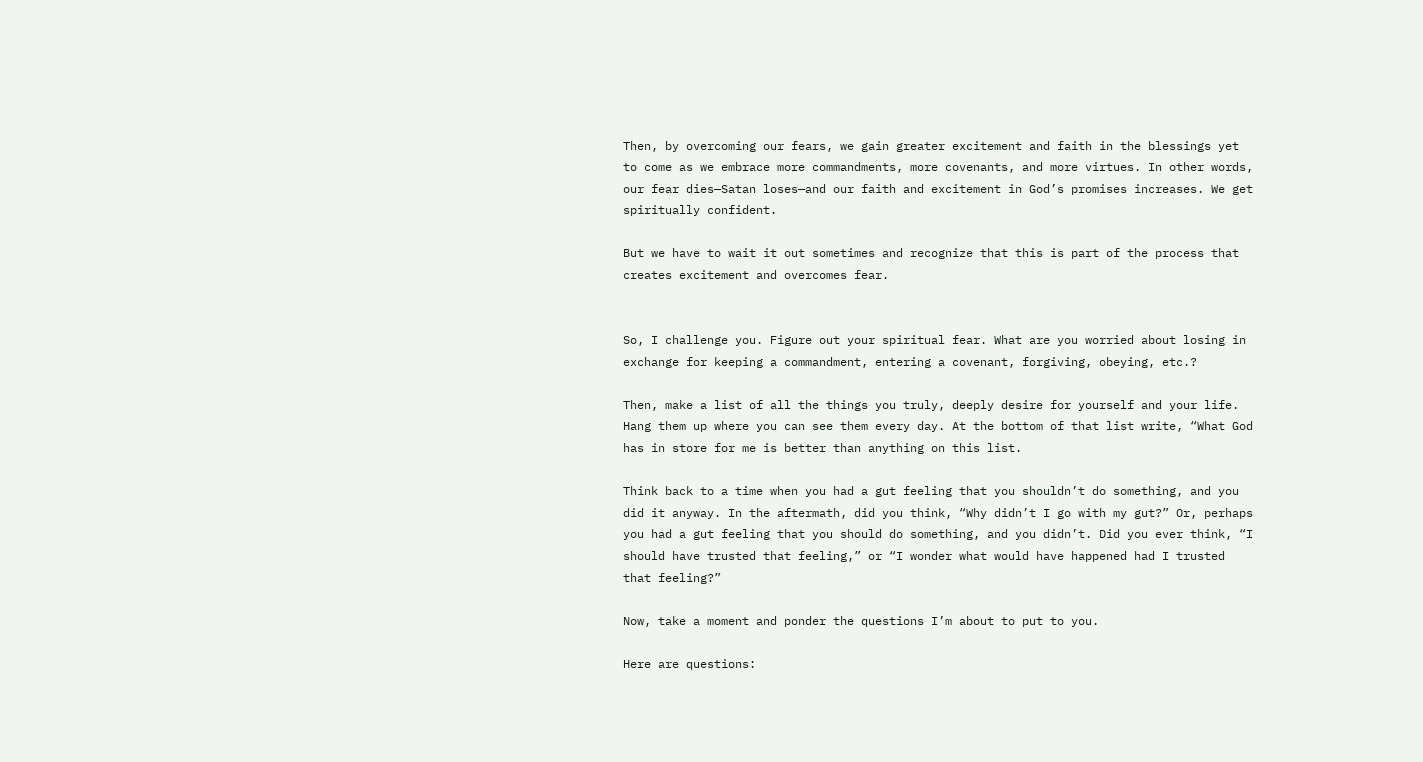Then, by overcoming our fears, we gain greater excitement and faith in the blessings yet to come as we embrace more commandments, more covenants, and more virtues. In other words, our fear dies—Satan loses—and our faith and excitement in God’s promises increases. We get spiritually confident.

But we have to wait it out sometimes and recognize that this is part of the process that creates excitement and overcomes fear.


So, I challenge you. Figure out your spiritual fear. What are you worried about losing in exchange for keeping a commandment, entering a covenant, forgiving, obeying, etc.?

Then, make a list of all the things you truly, deeply desire for yourself and your life. Hang them up where you can see them every day. At the bottom of that list write, “What God has in store for me is better than anything on this list.

Think back to a time when you had a gut feeling that you shouldn’t do something, and you did it anyway. In the aftermath, did you think, “Why didn’t I go with my gut?” Or, perhaps you had a gut feeling that you should do something, and you didn’t. Did you ever think, “I should have trusted that feeling,” or “I wonder what would have happened had I trusted that feeling?”

Now, take a moment and ponder the questions I’m about to put to you.

Here are questions: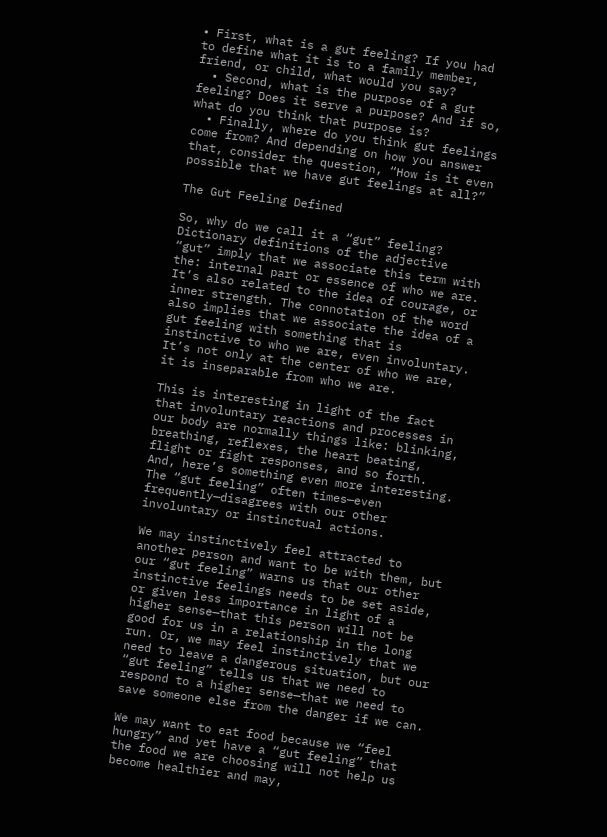• First, what is a gut feeling? If you had to define what it is to a family member, friend, or child, what would you say?
  • Second, what is the purpose of a gut feeling? Does it serve a purpose? And if so, what do you think that purpose is?
  • Finally, where do you think gut feelings come from? And depending on how you answer that, consider the question, “How is it even possible that we have gut feelings at all?”

The Gut Feeling Defined

So, why do we call it a “gut” feeling? Dictionary definitions of the adjective “gut” imply that we associate this term with the: internal part or essence of who we are. It’s also related to the idea of courage, or inner strength. The connotation of the word also implies that we associate the idea of a gut feeling with something that is instinctive to who we are, even involuntary. It’s not only at the center of who we are, it is inseparable from who we are.

This is interesting in light of the fact that involuntary reactions and processes in our body are normally things like: blinking, breathing, reflexes, the heart beating, flight or fight responses, and so forth. And, here’s something even more interesting. The “gut feeling” often times—even frequently—disagrees with our other involuntary or instinctual actions.

We may instinctively feel attracted to another person and want to be with them, but our “gut feeling” warns us that our other instinctive feelings needs to be set aside, or given less importance in light of a higher sense—that this person will not be good for us in a relationship in the long run. Or, we may feel instinctively that we need to leave a dangerous situation, but our “gut feeling” tells us that we need to respond to a higher sense—that we need to save someone else from the danger if we can.

We may want to eat food because we “feel hungry” and yet have a “gut feeling” that the food we are choosing will not help us become healthier and may,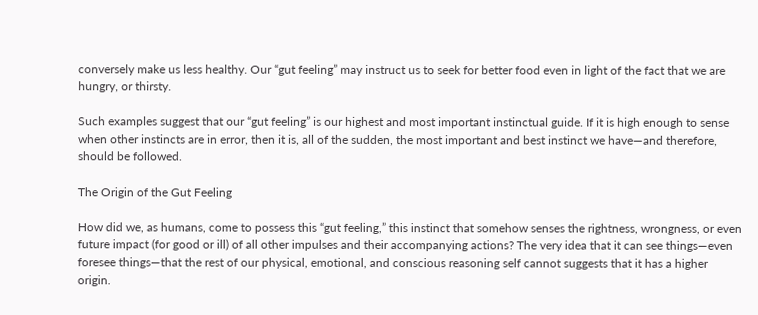conversely make us less healthy. Our “gut feeling” may instruct us to seek for better food even in light of the fact that we are hungry, or thirsty.

Such examples suggest that our “gut feeling” is our highest and most important instinctual guide. If it is high enough to sense when other instincts are in error, then it is, all of the sudden, the most important and best instinct we have—and therefore, should be followed.

The Origin of the Gut Feeling

How did we, as humans, come to possess this “gut feeling,” this instinct that somehow senses the rightness, wrongness, or even future impact (for good or ill) of all other impulses and their accompanying actions? The very idea that it can see things—even foresee things—that the rest of our physical, emotional, and conscious reasoning self cannot suggests that it has a higher origin.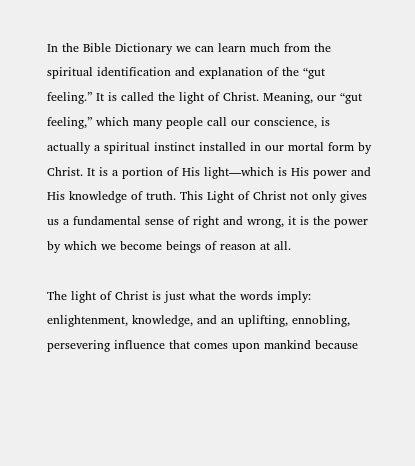In the Bible Dictionary we can learn much from the spiritual identification and explanation of the “gut feeling.” It is called the light of Christ. Meaning, our “gut feeling,” which many people call our conscience, is actually a spiritual instinct installed in our mortal form by Christ. It is a portion of His light—which is His power and His knowledge of truth. This Light of Christ not only gives us a fundamental sense of right and wrong, it is the power by which we become beings of reason at all.

The light of Christ is just what the words imply: enlightenment, knowledge, and an uplifting, ennobling, persevering influence that comes upon mankind because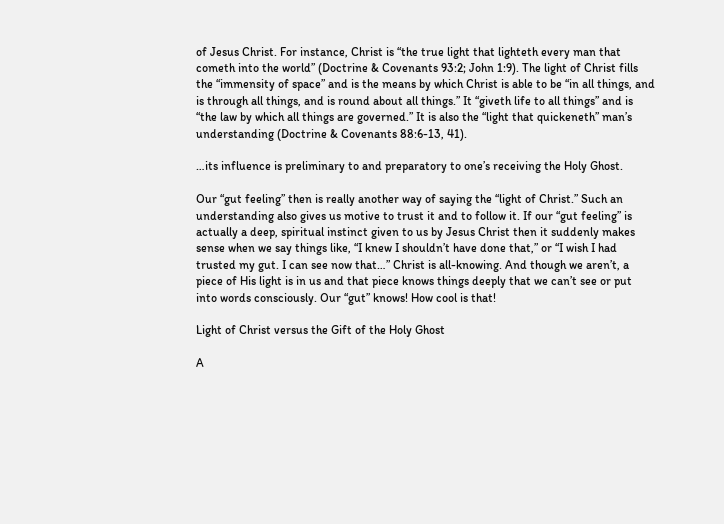of Jesus Christ. For instance, Christ is “the true light that lighteth every man that cometh into the world” (Doctrine & Covenants 93:2; John 1:9). The light of Christ fills the “immensity of space” and is the means by which Christ is able to be “in all things, and is through all things, and is round about all things.” It “giveth life to all things” and is “the law by which all things are governed.” It is also the “light that quickeneth” man’s understanding (Doctrine & Covenants 88:6-13, 41).

…its influence is preliminary to and preparatory to one’s receiving the Holy Ghost.

Our “gut feeling” then is really another way of saying the “light of Christ.” Such an understanding also gives us motive to trust it and to follow it. If our “gut feeling” is actually a deep, spiritual instinct given to us by Jesus Christ then it suddenly makes sense when we say things like, “I knew I shouldn’t have done that,” or “I wish I had trusted my gut. I can see now that…” Christ is all-knowing. And though we aren’t, a piece of His light is in us and that piece knows things deeply that we can’t see or put into words consciously. Our “gut” knows! How cool is that!

Light of Christ versus the Gift of the Holy Ghost

A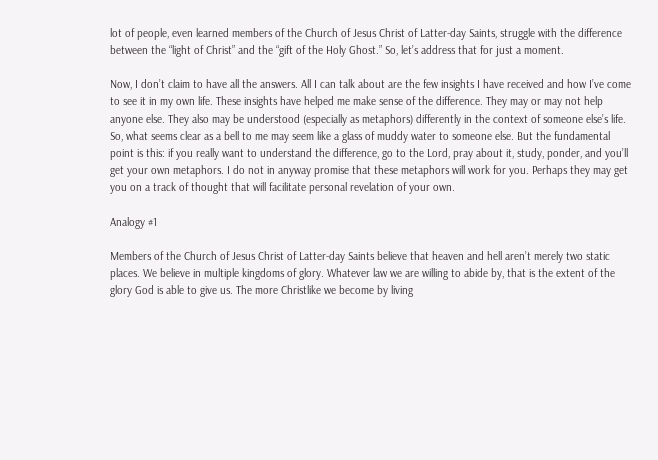lot of people, even learned members of the Church of Jesus Christ of Latter-day Saints, struggle with the difference between the “light of Christ” and the “gift of the Holy Ghost.” So, let’s address that for just a moment.

Now, I don’t claim to have all the answers. All I can talk about are the few insights I have received and how I’ve come to see it in my own life. These insights have helped me make sense of the difference. They may or may not help anyone else. They also may be understood (especially as metaphors) differently in the context of someone else’s life. So, what seems clear as a bell to me may seem like a glass of muddy water to someone else. But the fundamental point is this: if you really want to understand the difference, go to the Lord, pray about it, study, ponder, and you’ll get your own metaphors. I do not in anyway promise that these metaphors will work for you. Perhaps they may get you on a track of thought that will facilitate personal revelation of your own.

Analogy #1

Members of the Church of Jesus Christ of Latter-day Saints believe that heaven and hell aren’t merely two static places. We believe in multiple kingdoms of glory. Whatever law we are willing to abide by, that is the extent of the glory God is able to give us. The more Christlike we become by living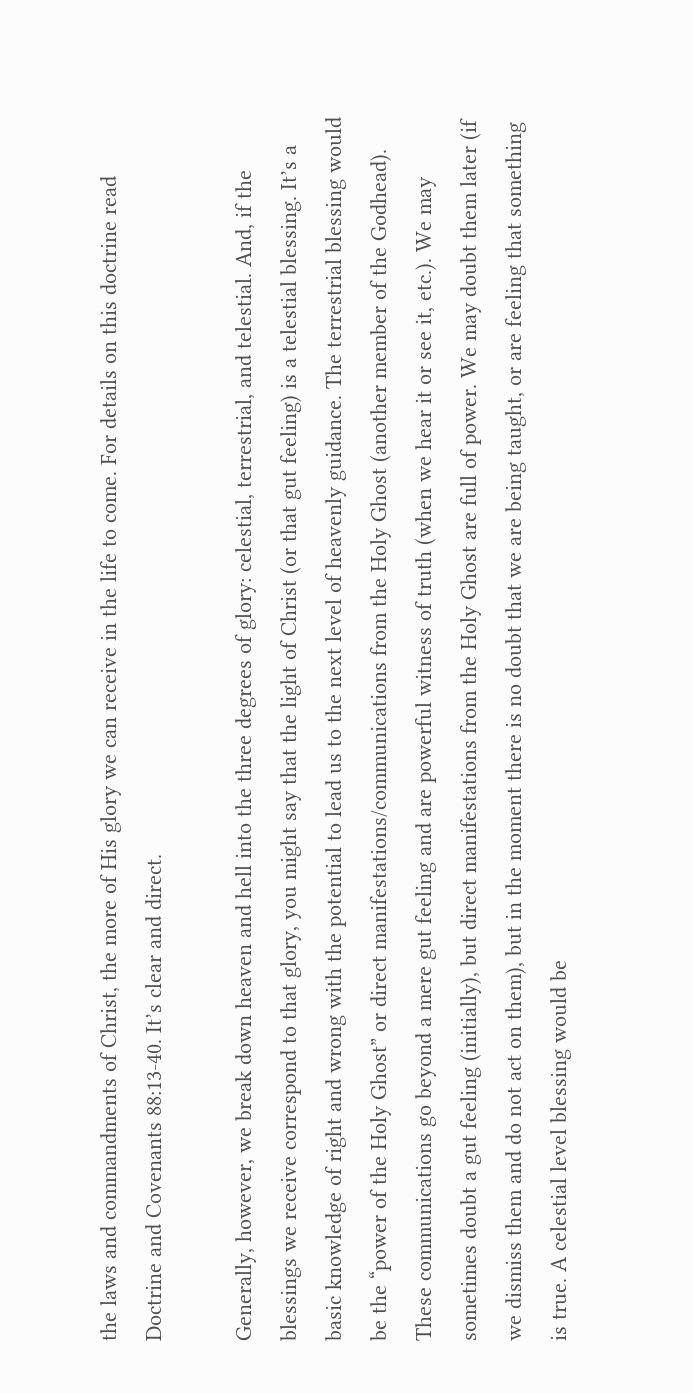the laws and commandments of Christ, the more of His glory we can receive in the life to come. For details on this doctrine read Doctrine and Covenants 88:13-40. It’s clear and direct.

Generally, however, we break down heaven and hell into the three degrees of glory: celestial, terrestrial, and telestial. And, if the blessings we receive correspond to that glory, you might say that the light of Christ (or that gut feeling) is a telestial blessing. It’s a basic knowledge of right and wrong with the potential to lead us to the next level of heavenly guidance. The terrestrial blessing would be the “power of the Holy Ghost” or direct manifestations/communications from the Holy Ghost (another member of the Godhead). These communications go beyond a mere gut feeling and are powerful witness of truth (when we hear it or see it, etc.). We may sometimes doubt a gut feeling (initially), but direct manifestations from the Holy Ghost are full of power. We may doubt them later (if we dismiss them and do not act on them), but in the moment there is no doubt that we are being taught, or are feeling that something is true. A celestial level blessing would be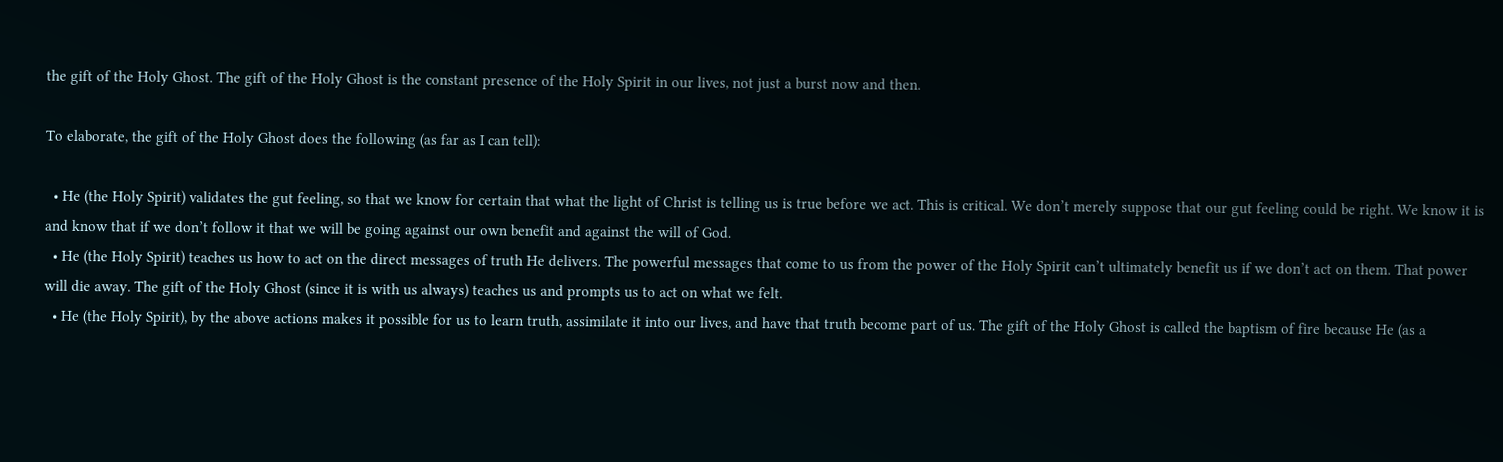the gift of the Holy Ghost. The gift of the Holy Ghost is the constant presence of the Holy Spirit in our lives, not just a burst now and then.

To elaborate, the gift of the Holy Ghost does the following (as far as I can tell):

  • He (the Holy Spirit) validates the gut feeling, so that we know for certain that what the light of Christ is telling us is true before we act. This is critical. We don’t merely suppose that our gut feeling could be right. We know it is and know that if we don’t follow it that we will be going against our own benefit and against the will of God.
  • He (the Holy Spirit) teaches us how to act on the direct messages of truth He delivers. The powerful messages that come to us from the power of the Holy Spirit can’t ultimately benefit us if we don’t act on them. That power will die away. The gift of the Holy Ghost (since it is with us always) teaches us and prompts us to act on what we felt.
  • He (the Holy Spirit), by the above actions makes it possible for us to learn truth, assimilate it into our lives, and have that truth become part of us. The gift of the Holy Ghost is called the baptism of fire because He (as a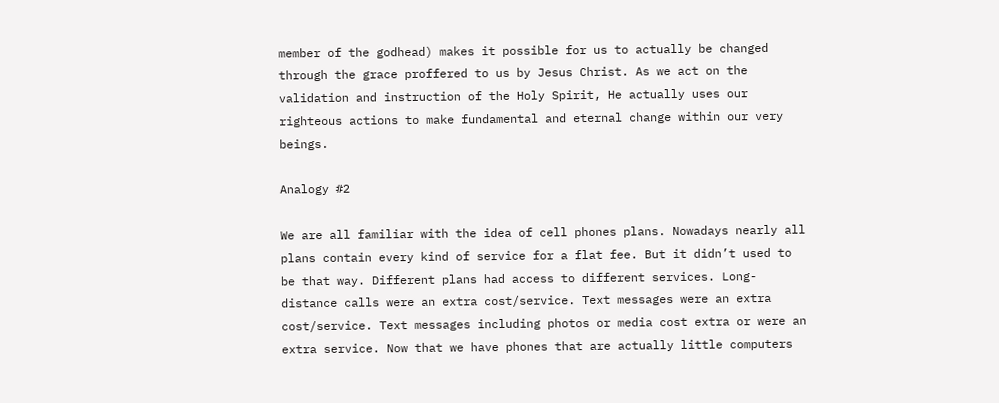member of the godhead) makes it possible for us to actually be changed through the grace proffered to us by Jesus Christ. As we act on the validation and instruction of the Holy Spirit, He actually uses our righteous actions to make fundamental and eternal change within our very beings.

Analogy #2

We are all familiar with the idea of cell phones plans. Nowadays nearly all plans contain every kind of service for a flat fee. But it didn’t used to be that way. Different plans had access to different services. Long-distance calls were an extra cost/service. Text messages were an extra cost/service. Text messages including photos or media cost extra or were an extra service. Now that we have phones that are actually little computers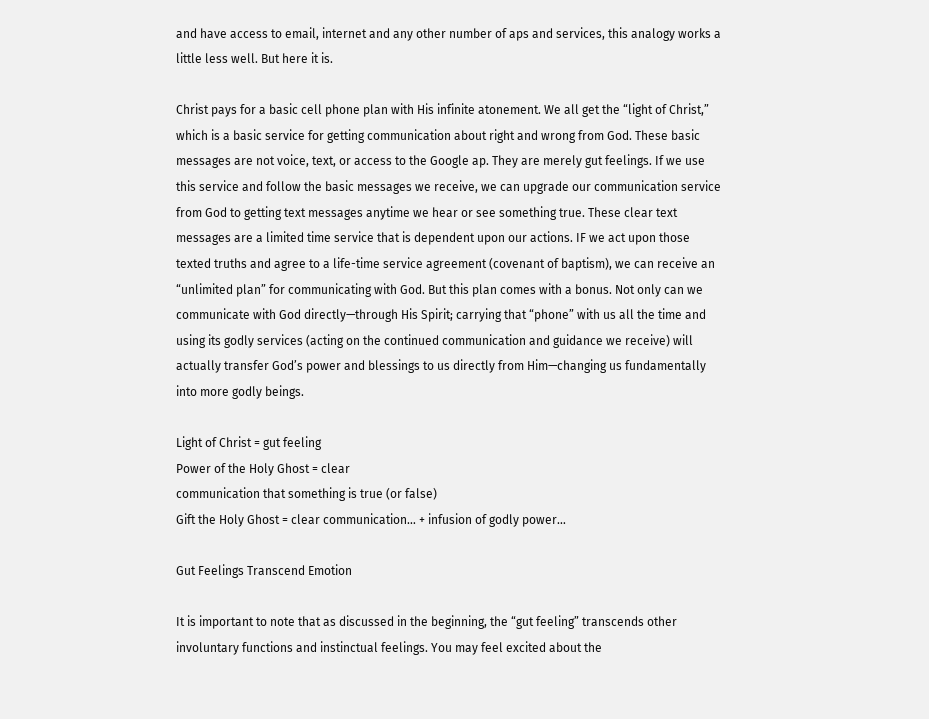and have access to email, internet and any other number of aps and services, this analogy works a little less well. But here it is.

Christ pays for a basic cell phone plan with His infinite atonement. We all get the “light of Christ,” which is a basic service for getting communication about right and wrong from God. These basic messages are not voice, text, or access to the Google ap. They are merely gut feelings. If we use this service and follow the basic messages we receive, we can upgrade our communication service from God to getting text messages anytime we hear or see something true. These clear text messages are a limited time service that is dependent upon our actions. IF we act upon those texted truths and agree to a life-time service agreement (covenant of baptism), we can receive an “unlimited plan” for communicating with God. But this plan comes with a bonus. Not only can we communicate with God directly—through His Spirit; carrying that “phone” with us all the time and using its godly services (acting on the continued communication and guidance we receive) will actually transfer God’s power and blessings to us directly from Him—changing us fundamentally into more godly beings.

Light of Christ = gut feeling
Power of the Holy Ghost = clear
communication that something is true (or false)
Gift the Holy Ghost = clear communication… + infusion of godly power…

Gut Feelings Transcend Emotion

It is important to note that as discussed in the beginning, the “gut feeling” transcends other involuntary functions and instinctual feelings. You may feel excited about the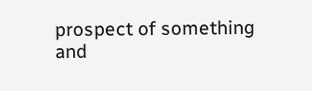prospect of something and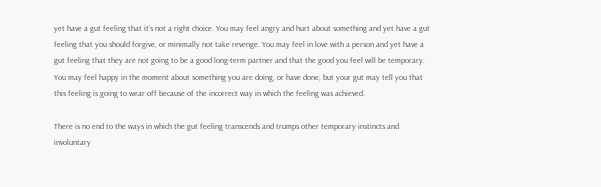yet have a gut feeling that it’s not a right choice. You may feel angry and hurt about something and yet have a gut feeling that you should forgive, or minimally not take revenge. You may feel in love with a person and yet have a gut feeling that they are not going to be a good long-term partner and that the good you feel will be temporary. You may feel happy in the moment about something you are doing, or have done, but your gut may tell you that this feeling is going to wear off because of the incorrect way in which the feeling was achieved.

There is no end to the ways in which the gut feeling transcends and trumps other temporary instincts and involuntary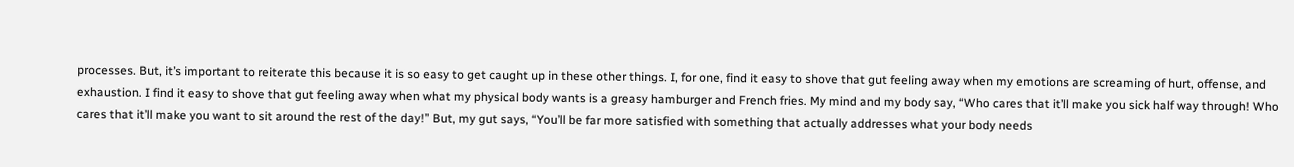processes. But, it’s important to reiterate this because it is so easy to get caught up in these other things. I, for one, find it easy to shove that gut feeling away when my emotions are screaming of hurt, offense, and exhaustion. I find it easy to shove that gut feeling away when what my physical body wants is a greasy hamburger and French fries. My mind and my body say, “Who cares that it’ll make you sick half way through! Who cares that it’ll make you want to sit around the rest of the day!” But, my gut says, “You’ll be far more satisfied with something that actually addresses what your body needs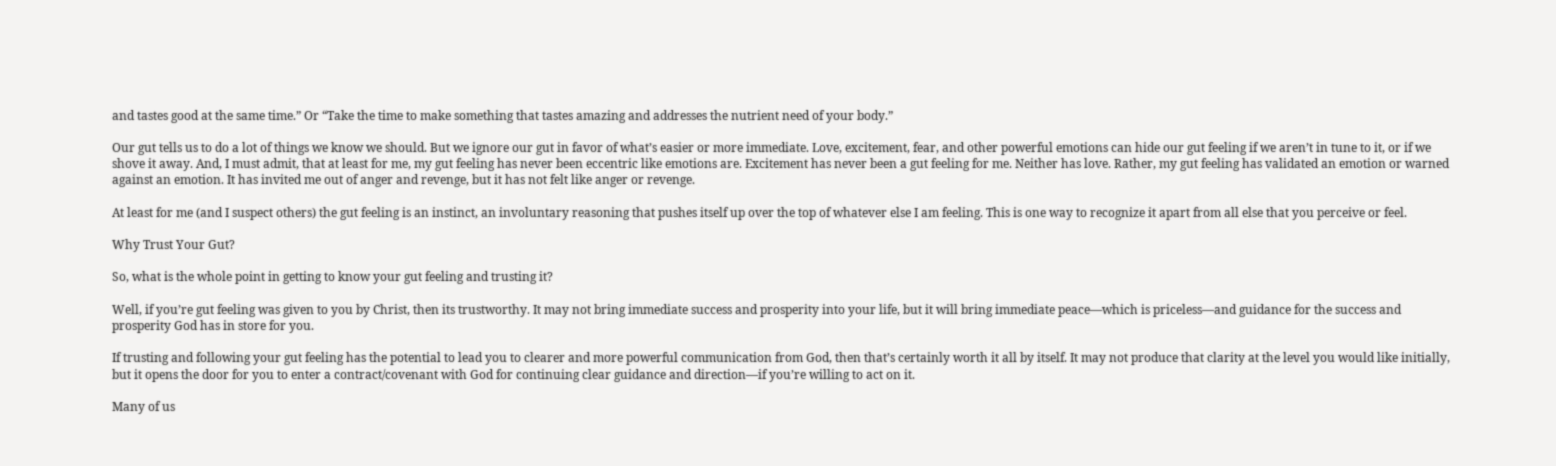and tastes good at the same time.” Or “Take the time to make something that tastes amazing and addresses the nutrient need of your body.”

Our gut tells us to do a lot of things we know we should. But we ignore our gut in favor of what’s easier or more immediate. Love, excitement, fear, and other powerful emotions can hide our gut feeling if we aren’t in tune to it, or if we shove it away. And, I must admit, that at least for me, my gut feeling has never been eccentric like emotions are. Excitement has never been a gut feeling for me. Neither has love. Rather, my gut feeling has validated an emotion or warned against an emotion. It has invited me out of anger and revenge, but it has not felt like anger or revenge.

At least for me (and I suspect others) the gut feeling is an instinct, an involuntary reasoning that pushes itself up over the top of whatever else I am feeling. This is one way to recognize it apart from all else that you perceive or feel.

Why Trust Your Gut?

So, what is the whole point in getting to know your gut feeling and trusting it?

Well, if you’re gut feeling was given to you by Christ, then its trustworthy. It may not bring immediate success and prosperity into your life, but it will bring immediate peace—which is priceless—and guidance for the success and prosperity God has in store for you.

If trusting and following your gut feeling has the potential to lead you to clearer and more powerful communication from God, then that’s certainly worth it all by itself. It may not produce that clarity at the level you would like initially, but it opens the door for you to enter a contract/covenant with God for continuing clear guidance and direction—if you’re willing to act on it.

Many of us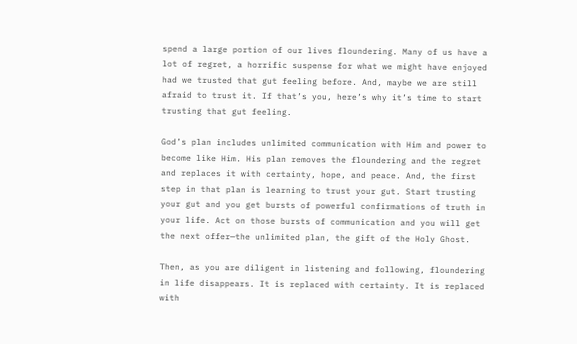spend a large portion of our lives floundering. Many of us have a lot of regret, a horrific suspense for what we might have enjoyed had we trusted that gut feeling before. And, maybe we are still afraid to trust it. If that’s you, here’s why it’s time to start trusting that gut feeling.

God’s plan includes unlimited communication with Him and power to become like Him. His plan removes the floundering and the regret and replaces it with certainty, hope, and peace. And, the first step in that plan is learning to trust your gut. Start trusting your gut and you get bursts of powerful confirmations of truth in your life. Act on those bursts of communication and you will get the next offer—the unlimited plan, the gift of the Holy Ghost.

Then, as you are diligent in listening and following, floundering in life disappears. It is replaced with certainty. It is replaced with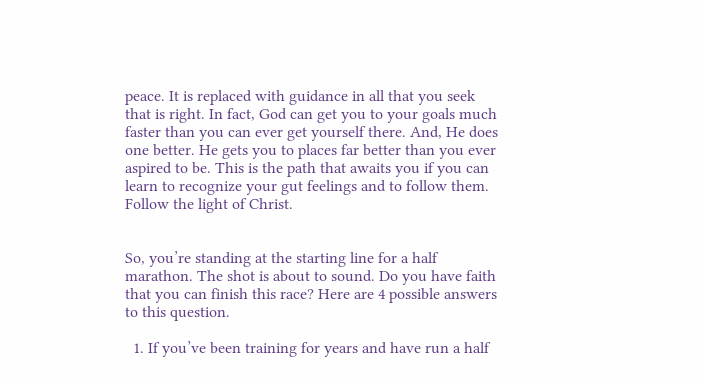peace. It is replaced with guidance in all that you seek that is right. In fact, God can get you to your goals much faster than you can ever get yourself there. And, He does one better. He gets you to places far better than you ever aspired to be. This is the path that awaits you if you can learn to recognize your gut feelings and to follow them. Follow the light of Christ.


So, you’re standing at the starting line for a half marathon. The shot is about to sound. Do you have faith that you can finish this race? Here are 4 possible answers to this question.

  1. If you’ve been training for years and have run a half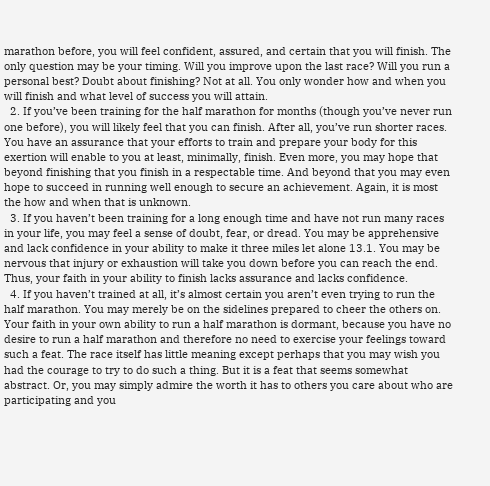marathon before, you will feel confident, assured, and certain that you will finish. The only question may be your timing. Will you improve upon the last race? Will you run a personal best? Doubt about finishing? Not at all. You only wonder how and when you will finish and what level of success you will attain.
  2. If you’ve been training for the half marathon for months (though you’ve never run one before), you will likely feel that you can finish. After all, you’ve run shorter races. You have an assurance that your efforts to train and prepare your body for this exertion will enable to you at least, minimally, finish. Even more, you may hope that beyond finishing that you finish in a respectable time. And beyond that you may even hope to succeed in running well enough to secure an achievement. Again, it is most the how and when that is unknown.
  3. If you haven’t been training for a long enough time and have not run many races in your life, you may feel a sense of doubt, fear, or dread. You may be apprehensive and lack confidence in your ability to make it three miles let alone 13.1. You may be nervous that injury or exhaustion will take you down before you can reach the end. Thus, your faith in your ability to finish lacks assurance and lacks confidence.
  4. If you haven’t trained at all, it’s almost certain you aren’t even trying to run the half marathon. You may merely be on the sidelines prepared to cheer the others on. Your faith in your own ability to run a half marathon is dormant, because you have no desire to run a half marathon and therefore no need to exercise your feelings toward such a feat. The race itself has little meaning except perhaps that you may wish you had the courage to try to do such a thing. But it is a feat that seems somewhat abstract. Or, you may simply admire the worth it has to others you care about who are participating and you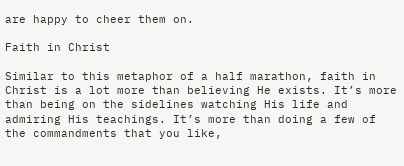are happy to cheer them on.

Faith in Christ

Similar to this metaphor of a half marathon, faith in Christ is a lot more than believing He exists. It’s more than being on the sidelines watching His life and admiring His teachings. It’s more than doing a few of the commandments that you like,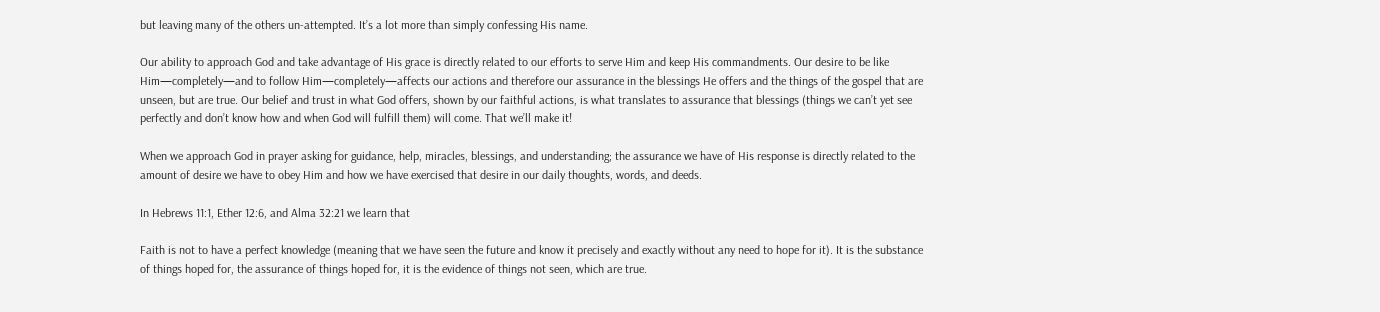but leaving many of the others un-attempted. It’s a lot more than simply confessing His name.

Our ability to approach God and take advantage of His grace is directly related to our efforts to serve Him and keep His commandments. Our desire to be like Him—completely—and to follow Him—completely—affects our actions and therefore our assurance in the blessings He offers and the things of the gospel that are unseen, but are true. Our belief and trust in what God offers, shown by our faithful actions, is what translates to assurance that blessings (things we can’t yet see perfectly and don’t know how and when God will fulfill them) will come. That we’ll make it!

When we approach God in prayer asking for guidance, help, miracles, blessings, and understanding; the assurance we have of His response is directly related to the amount of desire we have to obey Him and how we have exercised that desire in our daily thoughts, words, and deeds.

In Hebrews 11:1, Ether 12:6, and Alma 32:21 we learn that

Faith is not to have a perfect knowledge (meaning that we have seen the future and know it precisely and exactly without any need to hope for it). It is the substance of things hoped for, the assurance of things hoped for, it is the evidence of things not seen, which are true.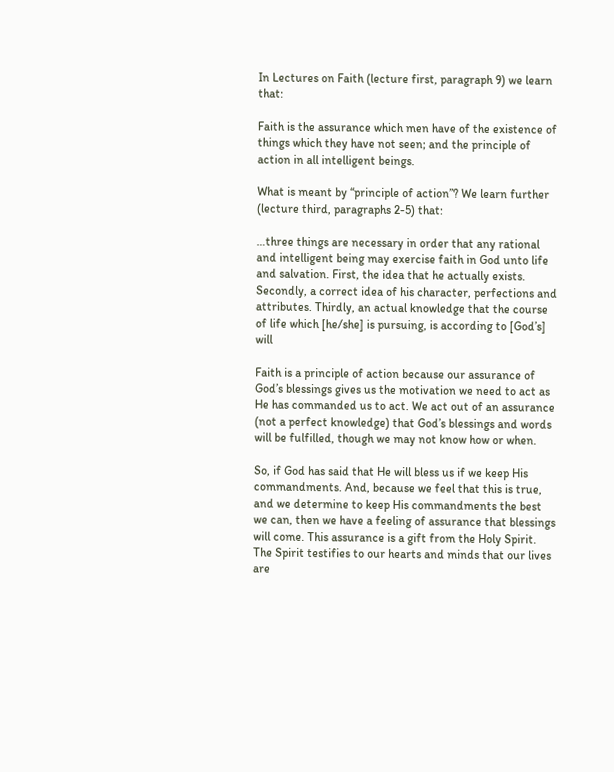In Lectures on Faith (lecture first, paragraph 9) we learn that:

Faith is the assurance which men have of the existence of things which they have not seen; and the principle of action in all intelligent beings.

What is meant by “principle of action”? We learn further (lecture third, paragraphs 2-5) that:

…three things are necessary in order that any rational and intelligent being may exercise faith in God unto life and salvation. First, the idea that he actually exists. Secondly, a correct idea of his character, perfections and attributes. Thirdly, an actual knowledge that the course of life which [he/she] is pursuing, is according to [God’s] will

Faith is a principle of action because our assurance of God’s blessings gives us the motivation we need to act as He has commanded us to act. We act out of an assurance (not a perfect knowledge) that God’s blessings and words will be fulfilled, though we may not know how or when.

So, if God has said that He will bless us if we keep His commandments. And, because we feel that this is true, and we determine to keep His commandments the best we can, then we have a feeling of assurance that blessings will come. This assurance is a gift from the Holy Spirit. The Spirit testifies to our hearts and minds that our lives are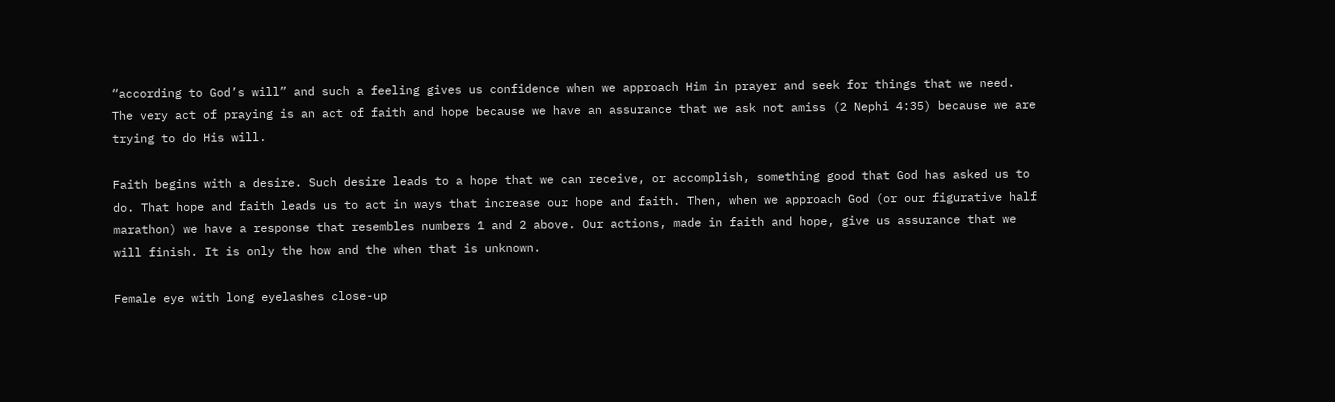“according to God’s will” and such a feeling gives us confidence when we approach Him in prayer and seek for things that we need. The very act of praying is an act of faith and hope because we have an assurance that we ask not amiss (2 Nephi 4:35) because we are trying to do His will.

Faith begins with a desire. Such desire leads to a hope that we can receive, or accomplish, something good that God has asked us to do. That hope and faith leads us to act in ways that increase our hope and faith. Then, when we approach God (or our figurative half marathon) we have a response that resembles numbers 1 and 2 above. Our actions, made in faith and hope, give us assurance that we will finish. It is only the how and the when that is unknown.

Female eye with long eyelashes close-up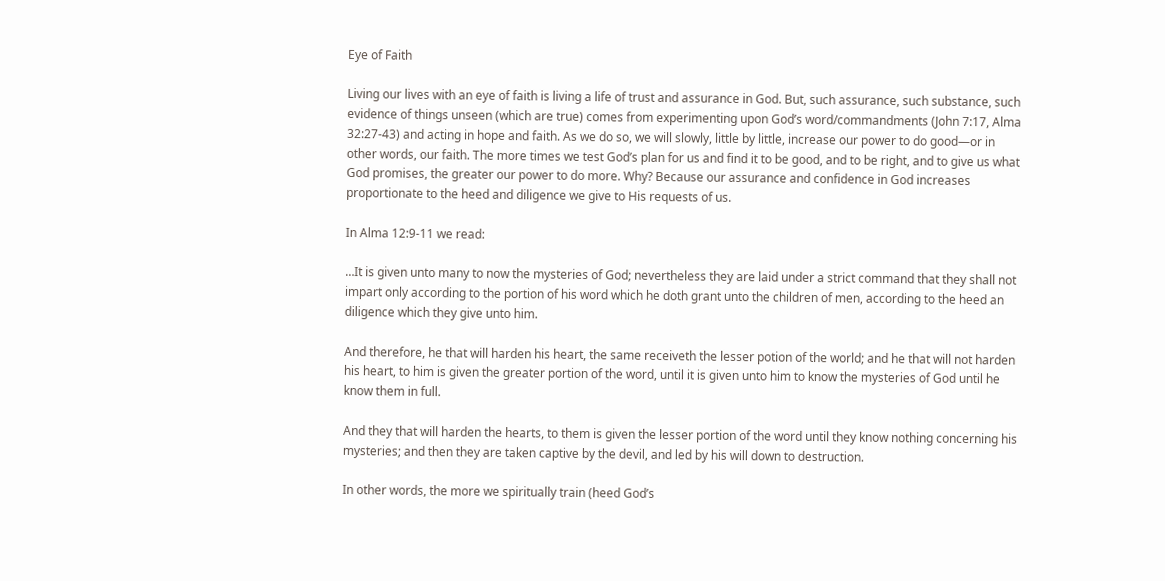Eye of Faith

Living our lives with an eye of faith is living a life of trust and assurance in God. But, such assurance, such substance, such evidence of things unseen (which are true) comes from experimenting upon God’s word/commandments (John 7:17, Alma 32:27-43) and acting in hope and faith. As we do so, we will slowly, little by little, increase our power to do good—or in other words, our faith. The more times we test God’s plan for us and find it to be good, and to be right, and to give us what God promises, the greater our power to do more. Why? Because our assurance and confidence in God increases proportionate to the heed and diligence we give to His requests of us.

In Alma 12:9-11 we read:

…It is given unto many to now the mysteries of God; nevertheless they are laid under a strict command that they shall not impart only according to the portion of his word which he doth grant unto the children of men, according to the heed an diligence which they give unto him.

And therefore, he that will harden his heart, the same receiveth the lesser potion of the world; and he that will not harden his heart, to him is given the greater portion of the word, until it is given unto him to know the mysteries of God until he know them in full.

And they that will harden the hearts, to them is given the lesser portion of the word until they know nothing concerning his mysteries; and then they are taken captive by the devil, and led by his will down to destruction.

In other words, the more we spiritually train (heed God’s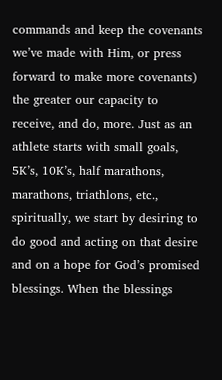commands and keep the covenants we’ve made with Him, or press forward to make more covenants) the greater our capacity to receive, and do, more. Just as an athlete starts with small goals, 5K’s, 10K’s, half marathons, marathons, triathlons, etc., spiritually, we start by desiring to do good and acting on that desire and on a hope for God’s promised blessings. When the blessings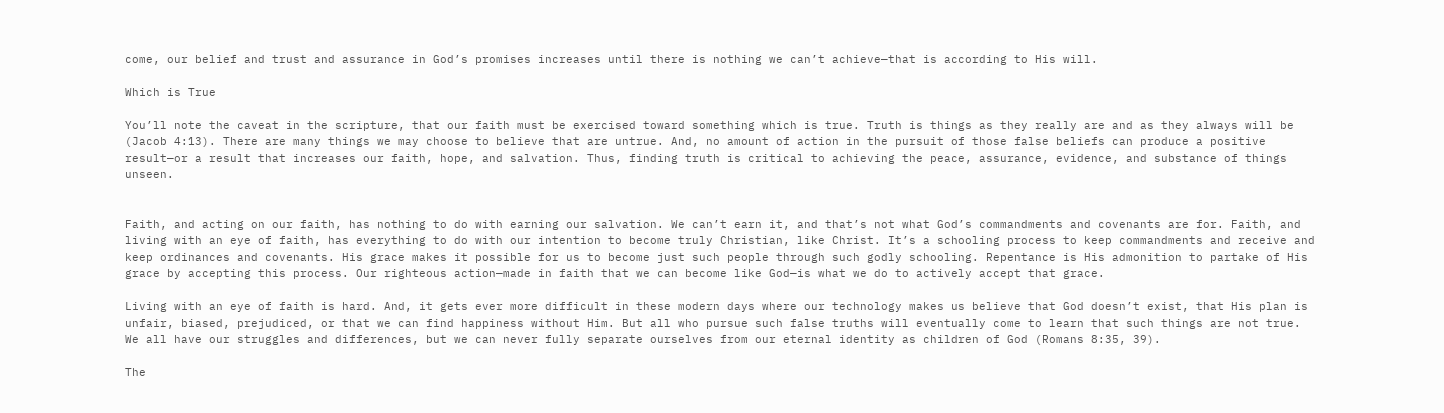come, our belief and trust and assurance in God’s promises increases until there is nothing we can’t achieve—that is according to His will.

Which is True

You’ll note the caveat in the scripture, that our faith must be exercised toward something which is true. Truth is things as they really are and as they always will be (Jacob 4:13). There are many things we may choose to believe that are untrue. And, no amount of action in the pursuit of those false beliefs can produce a positive result—or a result that increases our faith, hope, and salvation. Thus, finding truth is critical to achieving the peace, assurance, evidence, and substance of things unseen.


Faith, and acting on our faith, has nothing to do with earning our salvation. We can’t earn it, and that’s not what God’s commandments and covenants are for. Faith, and living with an eye of faith, has everything to do with our intention to become truly Christian, like Christ. It’s a schooling process to keep commandments and receive and keep ordinances and covenants. His grace makes it possible for us to become just such people through such godly schooling. Repentance is His admonition to partake of His grace by accepting this process. Our righteous action—made in faith that we can become like God—is what we do to actively accept that grace.

Living with an eye of faith is hard. And, it gets ever more difficult in these modern days where our technology makes us believe that God doesn’t exist, that His plan is unfair, biased, prejudiced, or that we can find happiness without Him. But all who pursue such false truths will eventually come to learn that such things are not true. We all have our struggles and differences, but we can never fully separate ourselves from our eternal identity as children of God (Romans 8:35, 39).

The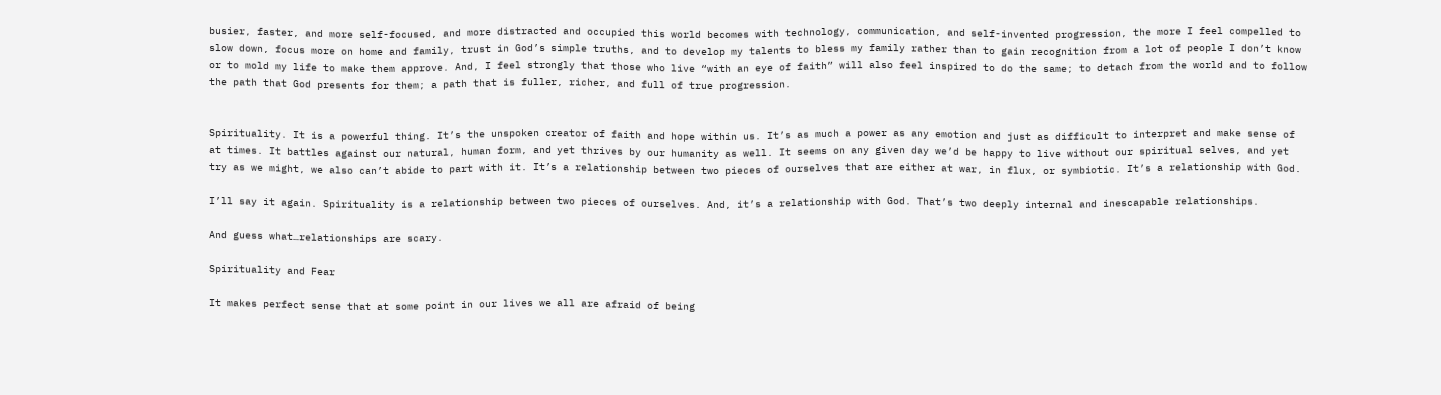busier, faster, and more self-focused, and more distracted and occupied this world becomes with technology, communication, and self-invented progression, the more I feel compelled to slow down, focus more on home and family, trust in God’s simple truths, and to develop my talents to bless my family rather than to gain recognition from a lot of people I don’t know or to mold my life to make them approve. And, I feel strongly that those who live “with an eye of faith” will also feel inspired to do the same; to detach from the world and to follow the path that God presents for them; a path that is fuller, richer, and full of true progression.


Spirituality. It is a powerful thing. It’s the unspoken creator of faith and hope within us. It’s as much a power as any emotion and just as difficult to interpret and make sense of at times. It battles against our natural, human form, and yet thrives by our humanity as well. It seems on any given day we’d be happy to live without our spiritual selves, and yet try as we might, we also can’t abide to part with it. It’s a relationship between two pieces of ourselves that are either at war, in flux, or symbiotic. It’s a relationship with God.

I’ll say it again. Spirituality is a relationship between two pieces of ourselves. And, it’s a relationship with God. That’s two deeply internal and inescapable relationships.

And guess what…relationships are scary.

Spirituality and Fear

It makes perfect sense that at some point in our lives we all are afraid of being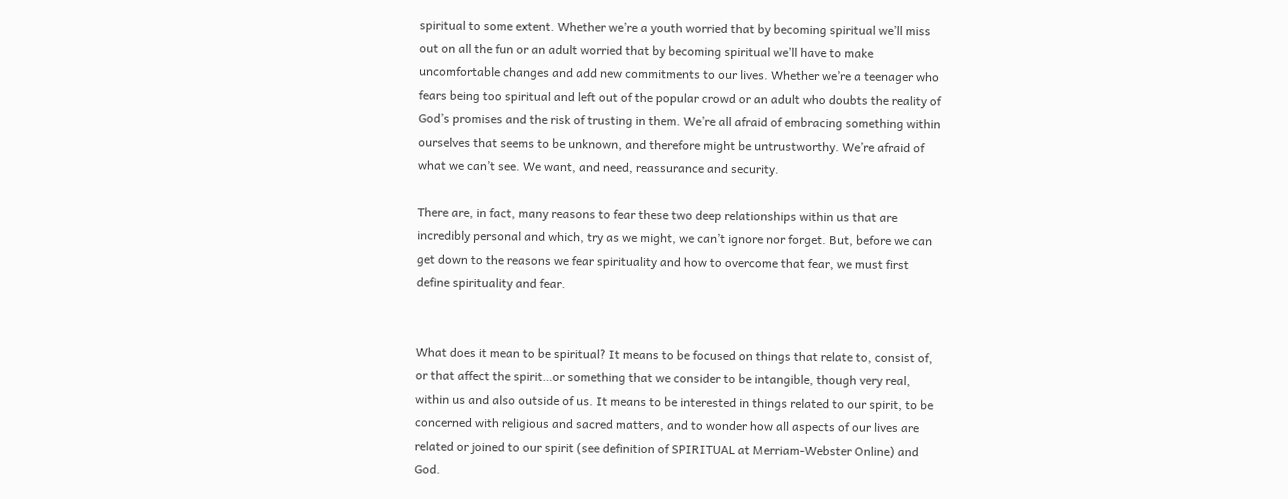spiritual to some extent. Whether we’re a youth worried that by becoming spiritual we’ll miss out on all the fun or an adult worried that by becoming spiritual we’ll have to make uncomfortable changes and add new commitments to our lives. Whether we’re a teenager who fears being too spiritual and left out of the popular crowd or an adult who doubts the reality of God’s promises and the risk of trusting in them. We’re all afraid of embracing something within ourselves that seems to be unknown, and therefore might be untrustworthy. We’re afraid of what we can’t see. We want, and need, reassurance and security.

There are, in fact, many reasons to fear these two deep relationships within us that are incredibly personal and which, try as we might, we can’t ignore nor forget. But, before we can get down to the reasons we fear spirituality and how to overcome that fear, we must first define spirituality and fear.


What does it mean to be spiritual? It means to be focused on things that relate to, consist of, or that affect the spirit…or something that we consider to be intangible, though very real, within us and also outside of us. It means to be interested in things related to our spirit, to be concerned with religious and sacred matters, and to wonder how all aspects of our lives are related or joined to our spirit (see definition of SPIRITUAL at Merriam-Webster Online) and God.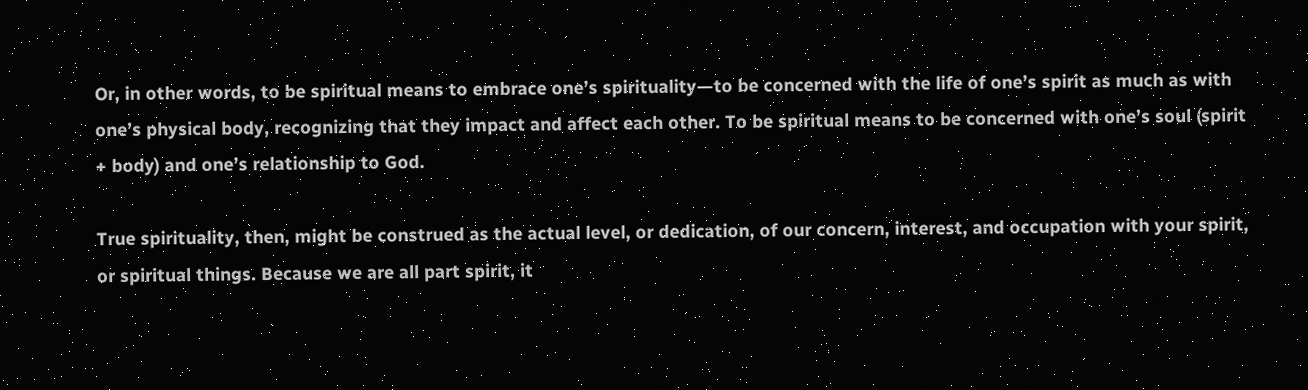Or, in other words, to be spiritual means to embrace one’s spirituality—to be concerned with the life of one’s spirit as much as with one’s physical body, recognizing that they impact and affect each other. To be spiritual means to be concerned with one’s soul (spirit + body) and one’s relationship to God.

True spirituality, then, might be construed as the actual level, or dedication, of our concern, interest, and occupation with your spirit, or spiritual things. Because we are all part spirit, it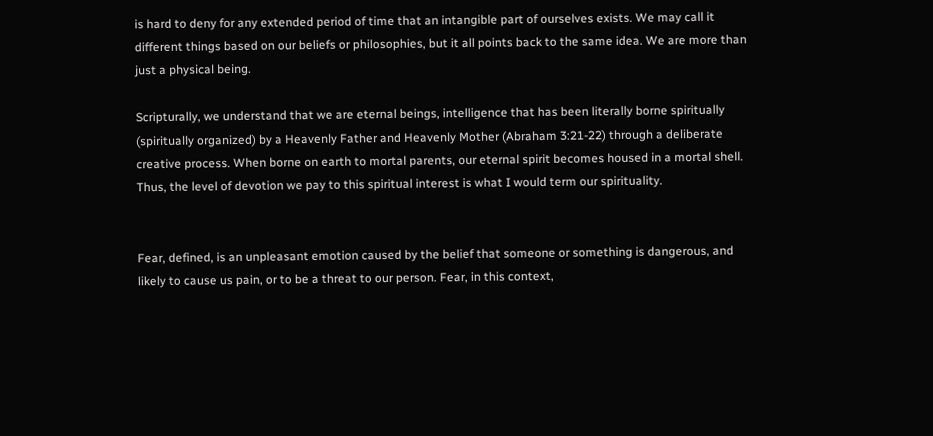is hard to deny for any extended period of time that an intangible part of ourselves exists. We may call it different things based on our beliefs or philosophies, but it all points back to the same idea. We are more than just a physical being.

Scripturally, we understand that we are eternal beings, intelligence that has been literally borne spiritually (spiritually organized) by a Heavenly Father and Heavenly Mother (Abraham 3:21-22) through a deliberate creative process. When borne on earth to mortal parents, our eternal spirit becomes housed in a mortal shell. Thus, the level of devotion we pay to this spiritual interest is what I would term our spirituality.


Fear, defined, is an unpleasant emotion caused by the belief that someone or something is dangerous, and likely to cause us pain, or to be a threat to our person. Fear, in this context,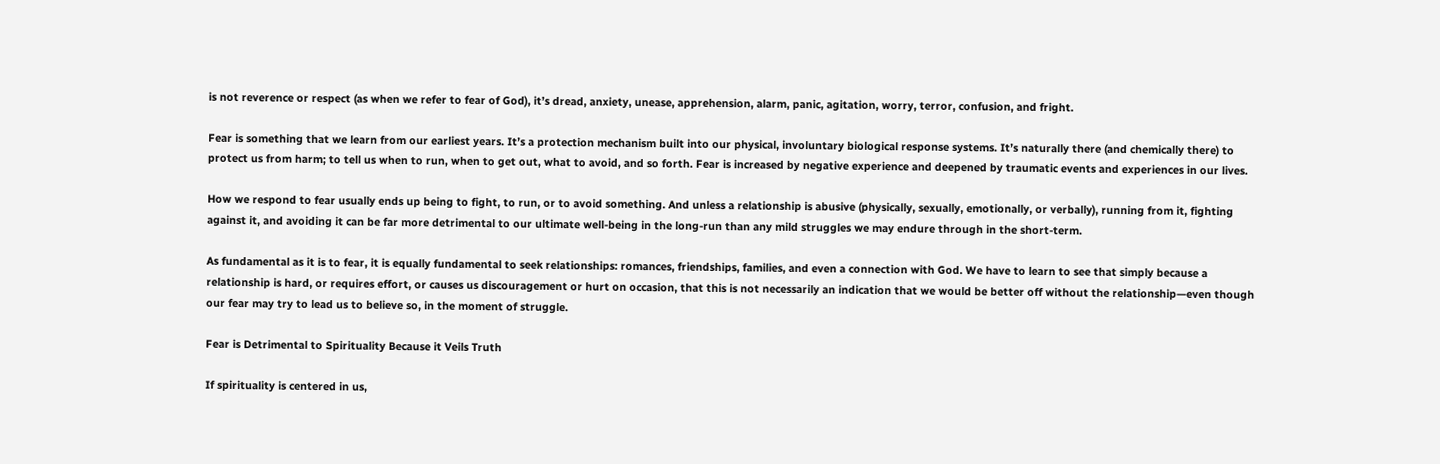is not reverence or respect (as when we refer to fear of God), it’s dread, anxiety, unease, apprehension, alarm, panic, agitation, worry, terror, confusion, and fright.

Fear is something that we learn from our earliest years. It’s a protection mechanism built into our physical, involuntary biological response systems. It’s naturally there (and chemically there) to protect us from harm; to tell us when to run, when to get out, what to avoid, and so forth. Fear is increased by negative experience and deepened by traumatic events and experiences in our lives.

How we respond to fear usually ends up being to fight, to run, or to avoid something. And unless a relationship is abusive (physically, sexually, emotionally, or verbally), running from it, fighting against it, and avoiding it can be far more detrimental to our ultimate well-being in the long-run than any mild struggles we may endure through in the short-term.

As fundamental as it is to fear, it is equally fundamental to seek relationships: romances, friendships, families, and even a connection with God. We have to learn to see that simply because a relationship is hard, or requires effort, or causes us discouragement or hurt on occasion, that this is not necessarily an indication that we would be better off without the relationship—even though our fear may try to lead us to believe so, in the moment of struggle.

Fear is Detrimental to Spirituality Because it Veils Truth

If spirituality is centered in us,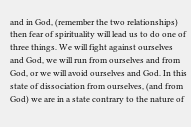and in God, (remember the two relationships) then fear of spirituality will lead us to do one of three things. We will fight against ourselves and God, we will run from ourselves and from God, or we will avoid ourselves and God. In this state of dissociation from ourselves, (and from God) we are in a state contrary to the nature of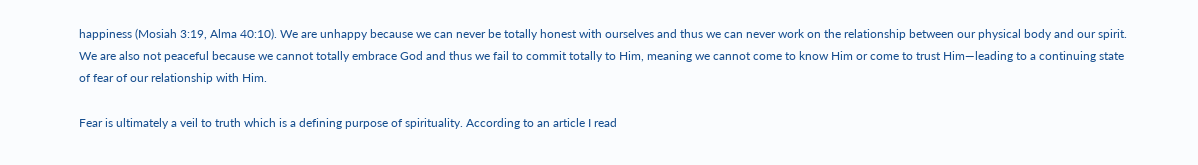happiness (Mosiah 3:19, Alma 40:10). We are unhappy because we can never be totally honest with ourselves and thus we can never work on the relationship between our physical body and our spirit. We are also not peaceful because we cannot totally embrace God and thus we fail to commit totally to Him, meaning we cannot come to know Him or come to trust Him—leading to a continuing state of fear of our relationship with Him.

Fear is ultimately a veil to truth which is a defining purpose of spirituality. According to an article I read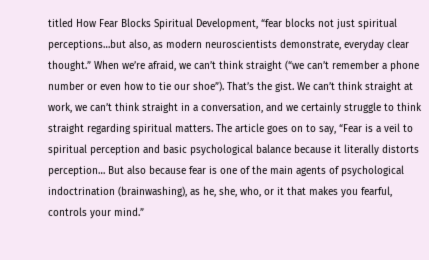titled How Fear Blocks Spiritual Development, “fear blocks not just spiritual perceptions…but also, as modern neuroscientists demonstrate, everyday clear thought.” When we’re afraid, we can’t think straight (“we can’t remember a phone number or even how to tie our shoe”). That’s the gist. We can’t think straight at work, we can’t think straight in a conversation, and we certainly struggle to think straight regarding spiritual matters. The article goes on to say, “Fear is a veil to spiritual perception and basic psychological balance because it literally distorts perception… But also because fear is one of the main agents of psychological indoctrination (brainwashing), as he, she, who, or it that makes you fearful, controls your mind.”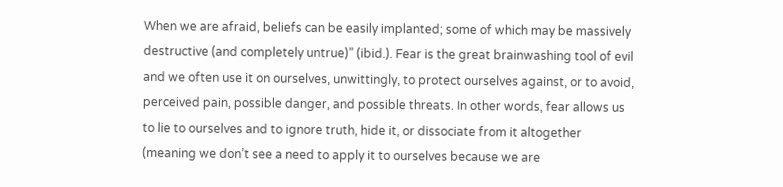When we are afraid, beliefs can be easily implanted; some of which may be massively destructive (and completely untrue)” (ibid.). Fear is the great brainwashing tool of evil and we often use it on ourselves, unwittingly, to protect ourselves against, or to avoid, perceived pain, possible danger, and possible threats. In other words, fear allows us to lie to ourselves and to ignore truth, hide it, or dissociate from it altogether (meaning we don’t see a need to apply it to ourselves because we are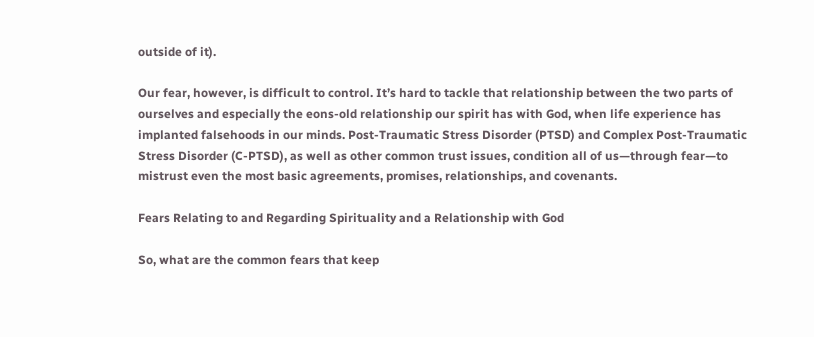outside of it).

Our fear, however, is difficult to control. It’s hard to tackle that relationship between the two parts of ourselves and especially the eons-old relationship our spirit has with God, when life experience has implanted falsehoods in our minds. Post-Traumatic Stress Disorder (PTSD) and Complex Post-Traumatic Stress Disorder (C-PTSD), as well as other common trust issues, condition all of us—through fear—to mistrust even the most basic agreements, promises, relationships, and covenants.

Fears Relating to and Regarding Spirituality and a Relationship with God

So, what are the common fears that keep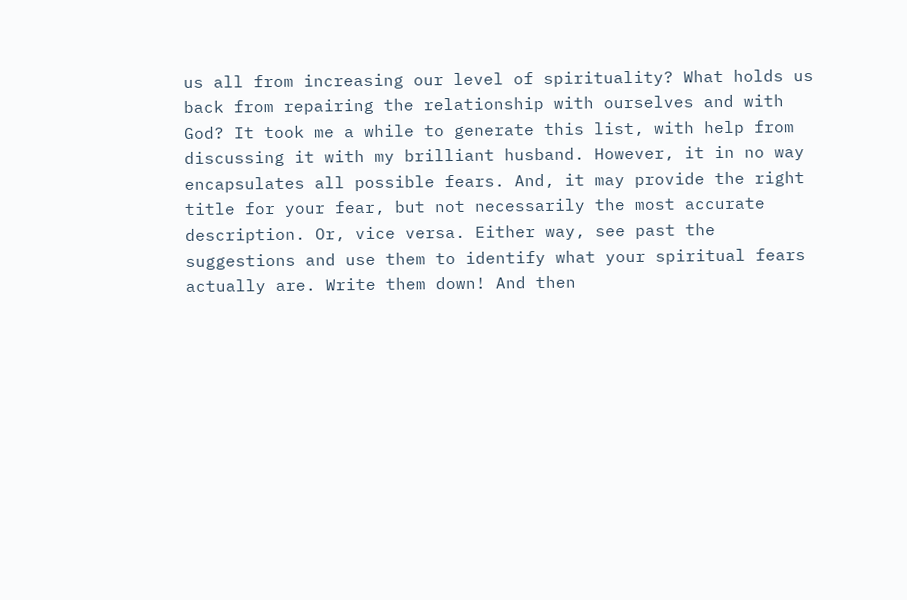us all from increasing our level of spirituality? What holds us back from repairing the relationship with ourselves and with God? It took me a while to generate this list, with help from discussing it with my brilliant husband. However, it in no way encapsulates all possible fears. And, it may provide the right title for your fear, but not necessarily the most accurate description. Or, vice versa. Either way, see past the suggestions and use them to identify what your spiritual fears actually are. Write them down! And then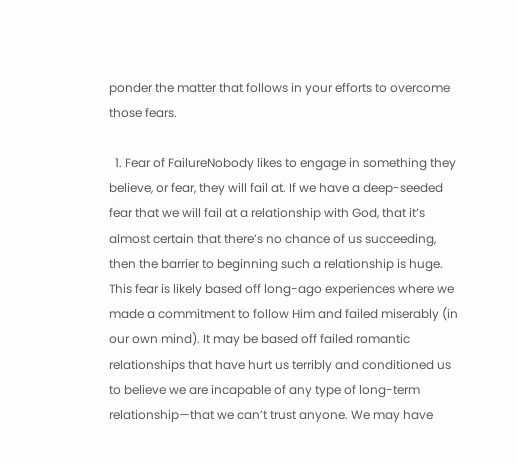ponder the matter that follows in your efforts to overcome those fears.

  1. Fear of FailureNobody likes to engage in something they believe, or fear, they will fail at. If we have a deep-seeded fear that we will fail at a relationship with God, that it’s almost certain that there’s no chance of us succeeding, then the barrier to beginning such a relationship is huge. This fear is likely based off long-ago experiences where we made a commitment to follow Him and failed miserably (in our own mind). It may be based off failed romantic relationships that have hurt us terribly and conditioned us to believe we are incapable of any type of long-term relationship—that we can’t trust anyone. We may have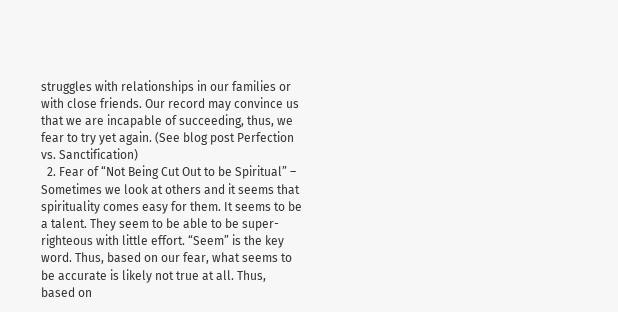struggles with relationships in our families or with close friends. Our record may convince us that we are incapable of succeeding, thus, we fear to try yet again. (See blog post Perfection vs. Sanctification)
  2. Fear of “Not Being Cut Out to be Spiritual” – Sometimes we look at others and it seems that spirituality comes easy for them. It seems to be a talent. They seem to be able to be super-righteous with little effort. “Seem” is the key word. Thus, based on our fear, what seems to be accurate is likely not true at all. Thus, based on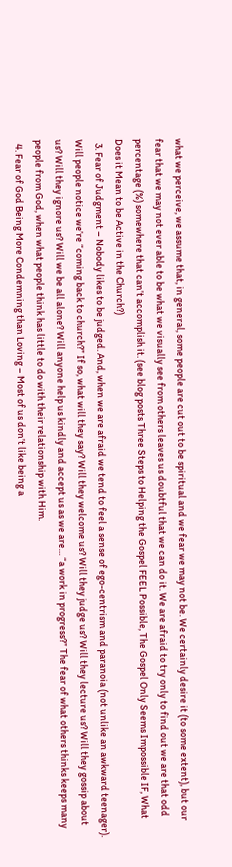what we perceive, we assume that, in general, some people are cut out to be spiritual and we fear we may not be. We certainly desire it (to some extent), but our fear that we may not ever able to be what we visually see from others leaves us doubtful that we can do it. We are afraid to try only to find out we are that odd percentage (%) somewhere that can’t accomplish it. (see blog posts Three Steps to Helping the Gospel FEEL Possible, The Gospel Only Seems Impossible IF, What Does it Mean to be Active in the Church?)
  3. Fear of Judgment – Nobody likes to be judged. And, when we are afraid we tend to feel a sense of ego-centrism and paranoia (not unlike an awkward teenager). Will people notice we’re “coming back to church?” If so, what will they say? Will they welcome us? Will they judge us? Will they lecture us? Will they gossip about us? Will they ignore us? Will we be all alone? Will anyone help us kindly and accept us as we are… “a work in progress?” The fear of what others thinks keeps many people from God, when what people think has little to do with their relationship with Him.
  4. Fear of God Being More Condemning than Loving – Most of us don’t like being a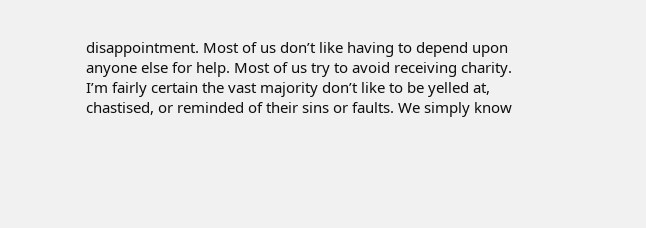disappointment. Most of us don’t like having to depend upon anyone else for help. Most of us try to avoid receiving charity. I’m fairly certain the vast majority don’t like to be yelled at, chastised, or reminded of their sins or faults. We simply know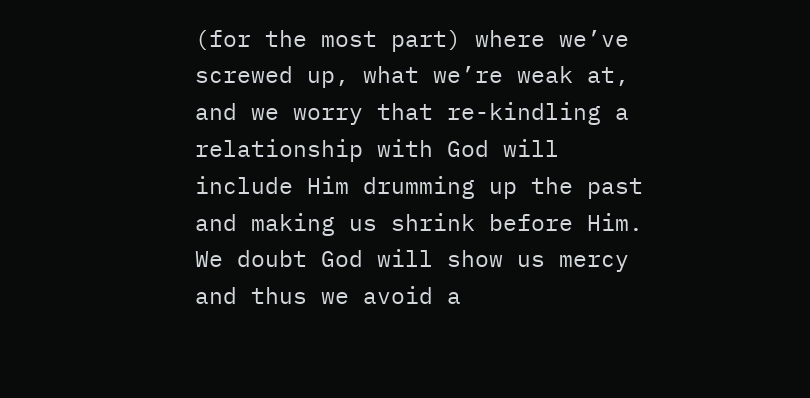(for the most part) where we’ve screwed up, what we’re weak at, and we worry that re-kindling a relationship with God will include Him drumming up the past and making us shrink before Him. We doubt God will show us mercy and thus we avoid a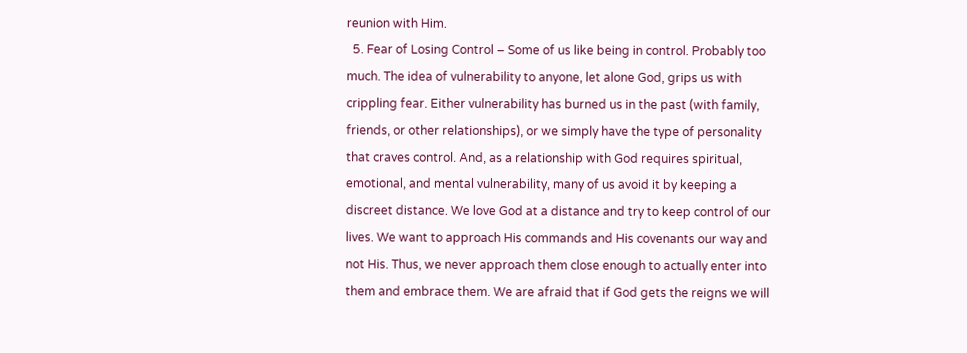reunion with Him.
  5. Fear of Losing Control – Some of us like being in control. Probably too much. The idea of vulnerability to anyone, let alone God, grips us with crippling fear. Either vulnerability has burned us in the past (with family, friends, or other relationships), or we simply have the type of personality that craves control. And, as a relationship with God requires spiritual, emotional, and mental vulnerability, many of us avoid it by keeping a discreet distance. We love God at a distance and try to keep control of our lives. We want to approach His commands and His covenants our way and not His. Thus, we never approach them close enough to actually enter into them and embrace them. We are afraid that if God gets the reigns we will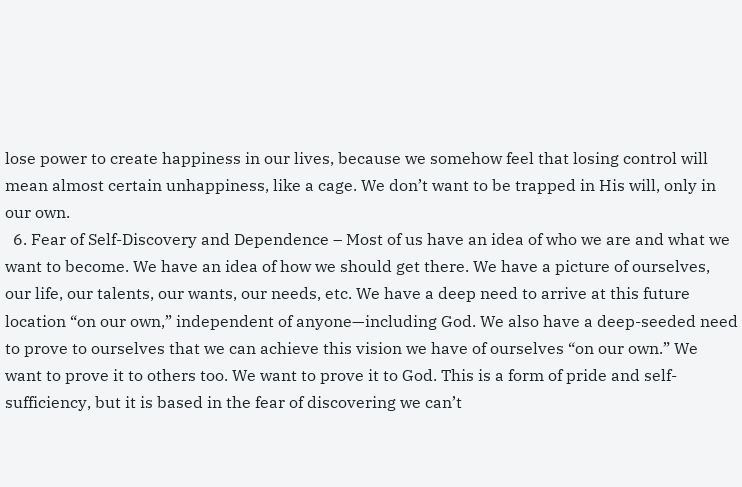lose power to create happiness in our lives, because we somehow feel that losing control will mean almost certain unhappiness, like a cage. We don’t want to be trapped in His will, only in our own.
  6. Fear of Self-Discovery and Dependence – Most of us have an idea of who we are and what we want to become. We have an idea of how we should get there. We have a picture of ourselves, our life, our talents, our wants, our needs, etc. We have a deep need to arrive at this future location “on our own,” independent of anyone—including God. We also have a deep-seeded need to prove to ourselves that we can achieve this vision we have of ourselves “on our own.” We want to prove it to others too. We want to prove it to God. This is a form of pride and self-sufficiency, but it is based in the fear of discovering we can’t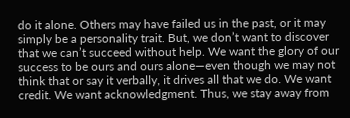do it alone. Others may have failed us in the past, or it may simply be a personality trait. But, we don’t want to discover that we can’t succeed without help. We want the glory of our success to be ours and ours alone—even though we may not think that or say it verbally, it drives all that we do. We want credit. We want acknowledgment. Thus, we stay away from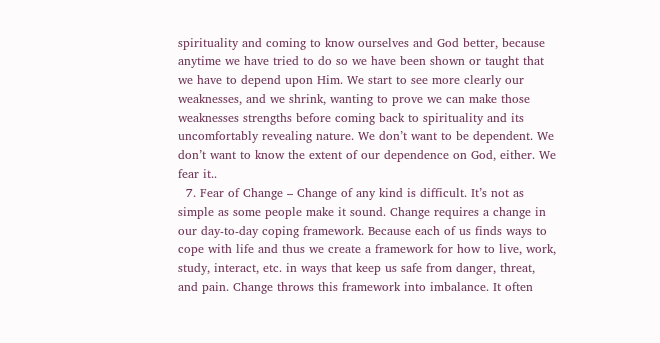spirituality and coming to know ourselves and God better, because anytime we have tried to do so we have been shown or taught that we have to depend upon Him. We start to see more clearly our weaknesses, and we shrink, wanting to prove we can make those weaknesses strengths before coming back to spirituality and its uncomfortably revealing nature. We don’t want to be dependent. We don’t want to know the extent of our dependence on God, either. We fear it..
  7. Fear of Change – Change of any kind is difficult. It’s not as simple as some people make it sound. Change requires a change in our day-to-day coping framework. Because each of us finds ways to cope with life and thus we create a framework for how to live, work, study, interact, etc. in ways that keep us safe from danger, threat, and pain. Change throws this framework into imbalance. It often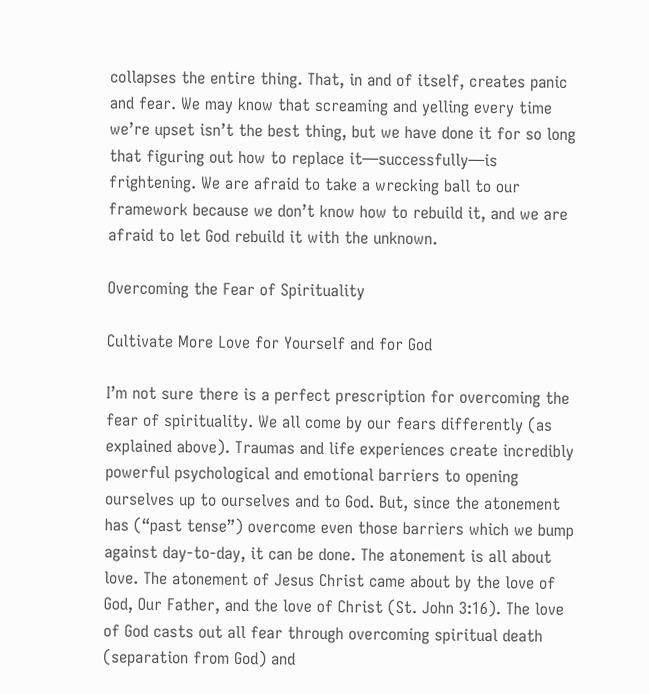collapses the entire thing. That, in and of itself, creates panic and fear. We may know that screaming and yelling every time we’re upset isn’t the best thing, but we have done it for so long that figuring out how to replace it—successfully—is frightening. We are afraid to take a wrecking ball to our framework because we don’t know how to rebuild it, and we are afraid to let God rebuild it with the unknown.

Overcoming the Fear of Spirituality

Cultivate More Love for Yourself and for God

I’m not sure there is a perfect prescription for overcoming the fear of spirituality. We all come by our fears differently (as explained above). Traumas and life experiences create incredibly powerful psychological and emotional barriers to opening ourselves up to ourselves and to God. But, since the atonement has (“past tense”) overcome even those barriers which we bump against day-to-day, it can be done. The atonement is all about love. The atonement of Jesus Christ came about by the love of God, Our Father, and the love of Christ (St. John 3:16). The love of God casts out all fear through overcoming spiritual death (separation from God) and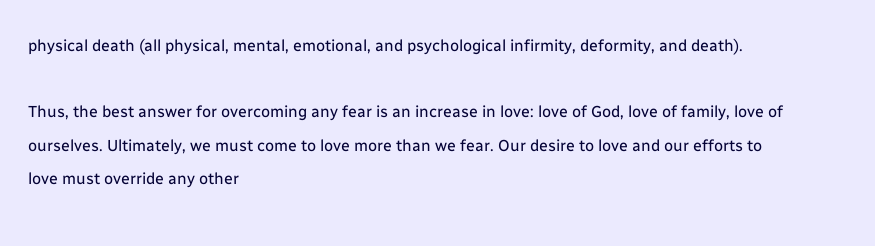physical death (all physical, mental, emotional, and psychological infirmity, deformity, and death).

Thus, the best answer for overcoming any fear is an increase in love: love of God, love of family, love of ourselves. Ultimately, we must come to love more than we fear. Our desire to love and our efforts to love must override any other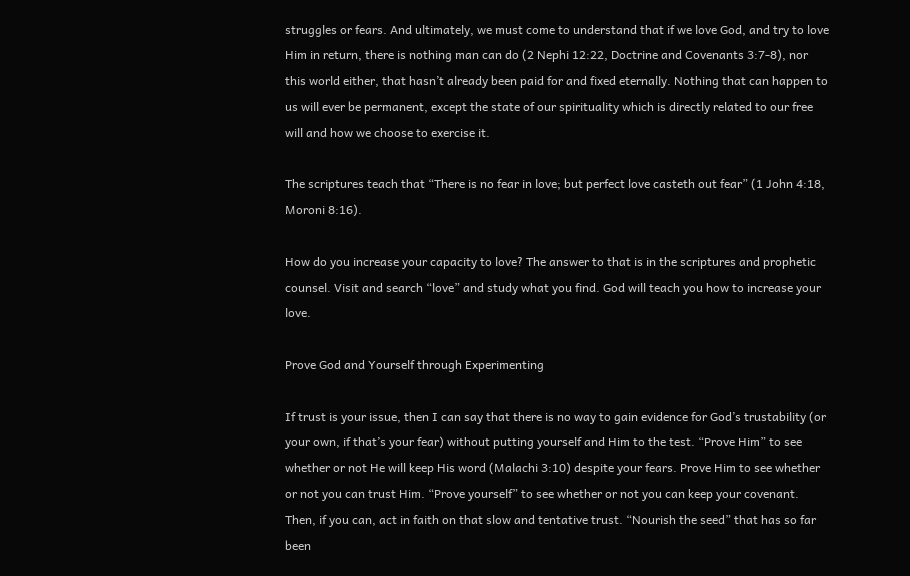struggles or fears. And ultimately, we must come to understand that if we love God, and try to love Him in return, there is nothing man can do (2 Nephi 12:22, Doctrine and Covenants 3:7-8), nor this world either, that hasn’t already been paid for and fixed eternally. Nothing that can happen to us will ever be permanent, except the state of our spirituality which is directly related to our free will and how we choose to exercise it.

The scriptures teach that “There is no fear in love; but perfect love casteth out fear” (1 John 4:18, Moroni 8:16).

How do you increase your capacity to love? The answer to that is in the scriptures and prophetic counsel. Visit and search “love” and study what you find. God will teach you how to increase your love.

Prove God and Yourself through Experimenting

If trust is your issue, then I can say that there is no way to gain evidence for God’s trustability (or your own, if that’s your fear) without putting yourself and Him to the test. “Prove Him” to see whether or not He will keep His word (Malachi 3:10) despite your fears. Prove Him to see whether or not you can trust Him. “Prove yourself” to see whether or not you can keep your covenant. Then, if you can, act in faith on that slow and tentative trust. “Nourish the seed” that has so far been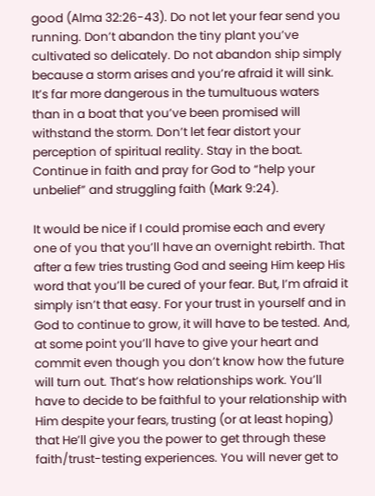good (Alma 32:26-43). Do not let your fear send you running. Don’t abandon the tiny plant you’ve cultivated so delicately. Do not abandon ship simply because a storm arises and you’re afraid it will sink. It’s far more dangerous in the tumultuous waters than in a boat that you’ve been promised will withstand the storm. Don’t let fear distort your perception of spiritual reality. Stay in the boat. Continue in faith and pray for God to “help your unbelief” and struggling faith (Mark 9:24).

It would be nice if I could promise each and every one of you that you’ll have an overnight rebirth. That after a few tries trusting God and seeing Him keep His word that you’ll be cured of your fear. But, I’m afraid it simply isn’t that easy. For your trust in yourself and in God to continue to grow, it will have to be tested. And, at some point you’ll have to give your heart and commit even though you don’t know how the future will turn out. That’s how relationships work. You’ll have to decide to be faithful to your relationship with Him despite your fears, trusting (or at least hoping) that He’ll give you the power to get through these faith/trust-testing experiences. You will never get to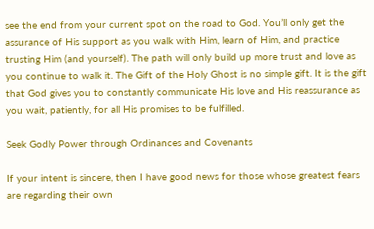see the end from your current spot on the road to God. You’ll only get the assurance of His support as you walk with Him, learn of Him, and practice trusting Him (and yourself). The path will only build up more trust and love as you continue to walk it. The Gift of the Holy Ghost is no simple gift. It is the gift that God gives you to constantly communicate His love and His reassurance as you wait, patiently, for all His promises to be fulfilled.

Seek Godly Power through Ordinances and Covenants

If your intent is sincere, then I have good news for those whose greatest fears are regarding their own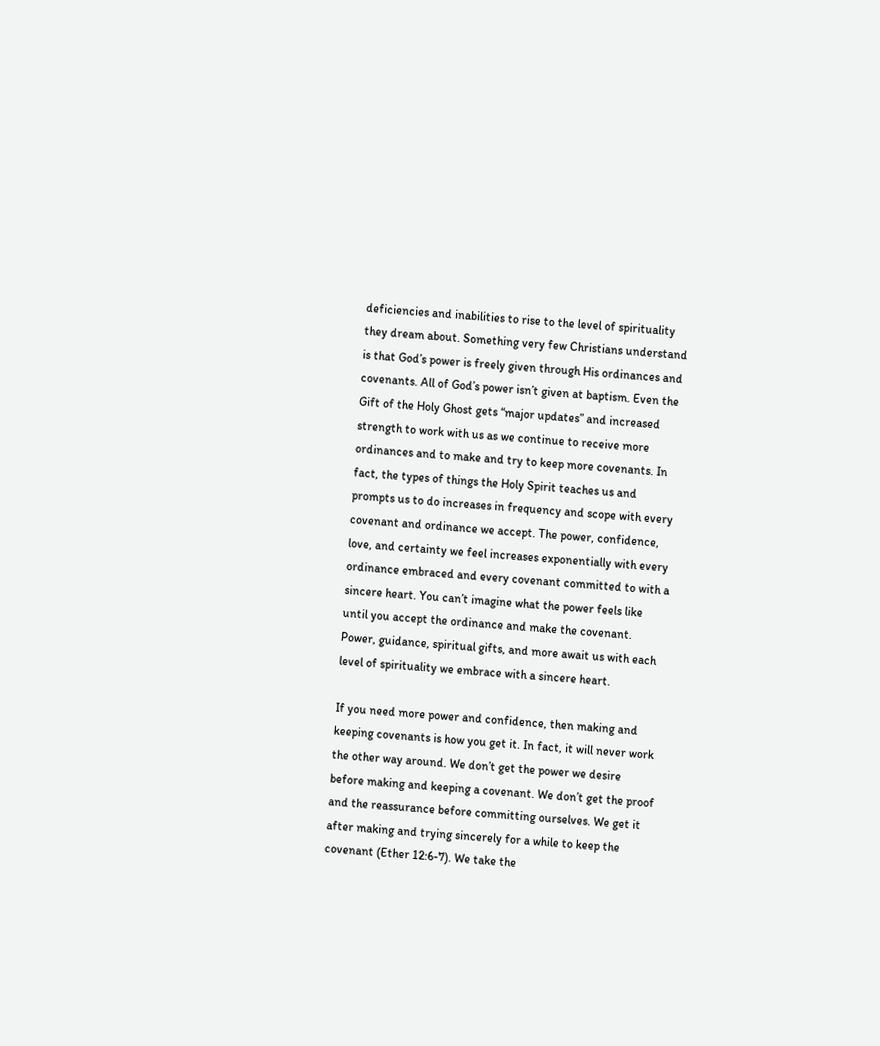deficiencies and inabilities to rise to the level of spirituality they dream about. Something very few Christians understand is that God’s power is freely given through His ordinances and covenants. All of God’s power isn’t given at baptism. Even the Gift of the Holy Ghost gets “major updates” and increased strength to work with us as we continue to receive more ordinances and to make and try to keep more covenants. In fact, the types of things the Holy Spirit teaches us and prompts us to do increases in frequency and scope with every covenant and ordinance we accept. The power, confidence, love, and certainty we feel increases exponentially with every ordinance embraced and every covenant committed to with a sincere heart. You can’t imagine what the power feels like until you accept the ordinance and make the covenant. Power, guidance, spiritual gifts, and more await us with each level of spirituality we embrace with a sincere heart.

If you need more power and confidence, then making and keeping covenants is how you get it. In fact, it will never work the other way around. We don’t get the power we desire before making and keeping a covenant. We don’t get the proof and the reassurance before committing ourselves. We get it after making and trying sincerely for a while to keep the covenant (Ether 12:6-7). We take the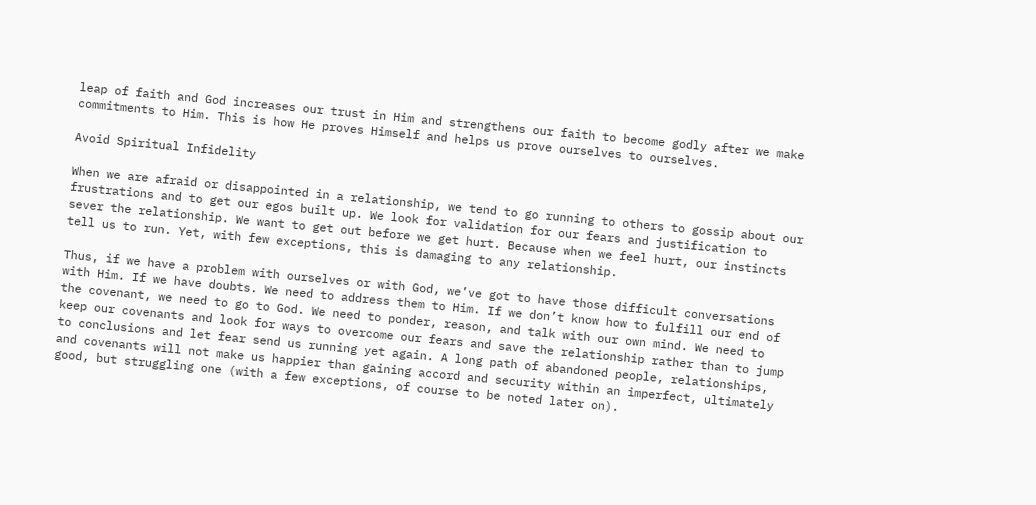leap of faith and God increases our trust in Him and strengthens our faith to become godly after we make commitments to Him. This is how He proves Himself and helps us prove ourselves to ourselves.

Avoid Spiritual Infidelity

When we are afraid or disappointed in a relationship, we tend to go running to others to gossip about our frustrations and to get our egos built up. We look for validation for our fears and justification to sever the relationship. We want to get out before we get hurt. Because when we feel hurt, our instincts tell us to run. Yet, with few exceptions, this is damaging to any relationship.

Thus, if we have a problem with ourselves or with God, we’ve got to have those difficult conversations with Him. If we have doubts. We need to address them to Him. If we don’t know how to fulfill our end of the covenant, we need to go to God. We need to ponder, reason, and talk with our own mind. We need to keep our covenants and look for ways to overcome our fears and save the relationship rather than to jump to conclusions and let fear send us running yet again. A long path of abandoned people, relationships, and covenants will not make us happier than gaining accord and security within an imperfect, ultimately good, but struggling one (with a few exceptions, of course to be noted later on).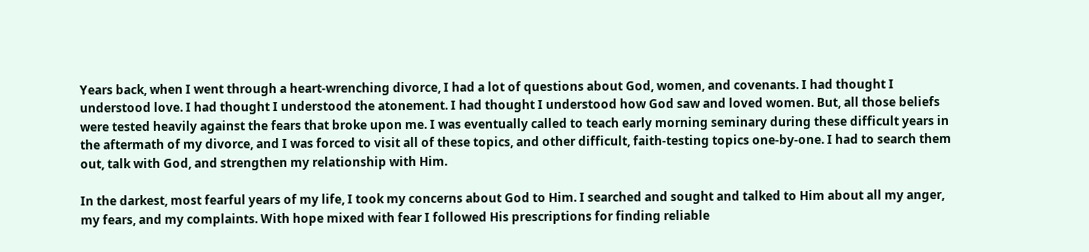Years back, when I went through a heart-wrenching divorce, I had a lot of questions about God, women, and covenants. I had thought I understood love. I had thought I understood the atonement. I had thought I understood how God saw and loved women. But, all those beliefs were tested heavily against the fears that broke upon me. I was eventually called to teach early morning seminary during these difficult years in the aftermath of my divorce, and I was forced to visit all of these topics, and other difficult, faith-testing topics one-by-one. I had to search them out, talk with God, and strengthen my relationship with Him.

In the darkest, most fearful years of my life, I took my concerns about God to Him. I searched and sought and talked to Him about all my anger, my fears, and my complaints. With hope mixed with fear I followed His prescriptions for finding reliable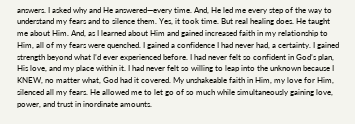answers. I asked why and He answered—every time. And, He led me every step of the way to understand my fears and to silence them. Yes, it took time. But real healing does. He taught me about Him. And, as I learned about Him and gained increased faith in my relationship to Him, all of my fears were quenched. I gained a confidence I had never had, a certainty. I gained strength beyond what I’d ever experienced before. I had never felt so confident in God’s plan, His love, and my place within it. I had never felt so willing to leap into the unknown because I KNEW, no matter what, God had it covered. My unshakeable faith in Him, my love for Him, silenced all my fears. He allowed me to let go of so much while simultaneously gaining love, power, and trust in inordinate amounts.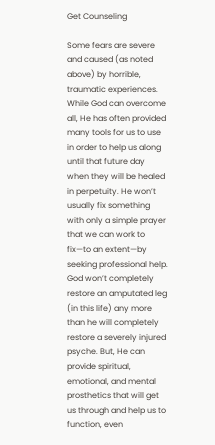Get Counseling

Some fears are severe and caused (as noted above) by horrible, traumatic experiences. While God can overcome all, He has often provided many tools for us to use in order to help us along until that future day when they will be healed in perpetuity. He won’t usually fix something with only a simple prayer that we can work to fix—to an extent—by seeking professional help. God won’t completely restore an amputated leg (in this life) any more than he will completely restore a severely injured psyche. But, He can provide spiritual, emotional, and mental prosthetics that will get us through and help us to function, even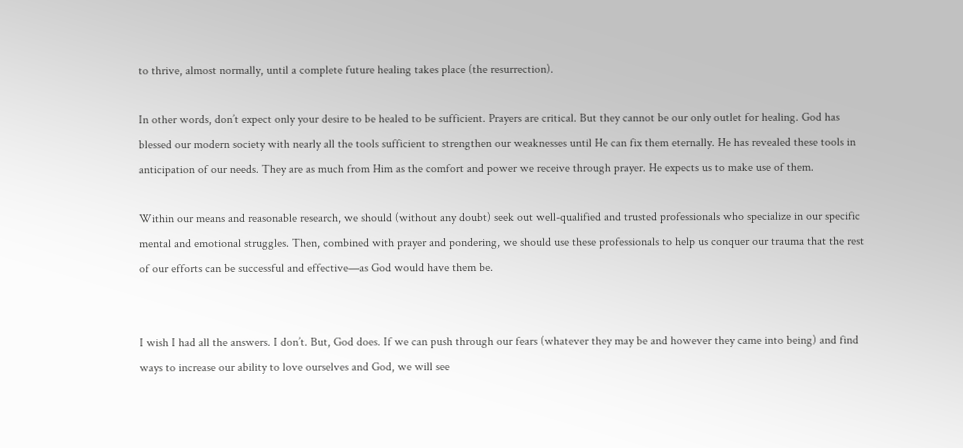to thrive, almost normally, until a complete future healing takes place (the resurrection).

In other words, don’t expect only your desire to be healed to be sufficient. Prayers are critical. But they cannot be our only outlet for healing. God has blessed our modern society with nearly all the tools sufficient to strengthen our weaknesses until He can fix them eternally. He has revealed these tools in anticipation of our needs. They are as much from Him as the comfort and power we receive through prayer. He expects us to make use of them.

Within our means and reasonable research, we should (without any doubt) seek out well-qualified and trusted professionals who specialize in our specific mental and emotional struggles. Then, combined with prayer and pondering, we should use these professionals to help us conquer our trauma that the rest of our efforts can be successful and effective—as God would have them be.


I wish I had all the answers. I don’t. But, God does. If we can push through our fears (whatever they may be and however they came into being) and find ways to increase our ability to love ourselves and God, we will see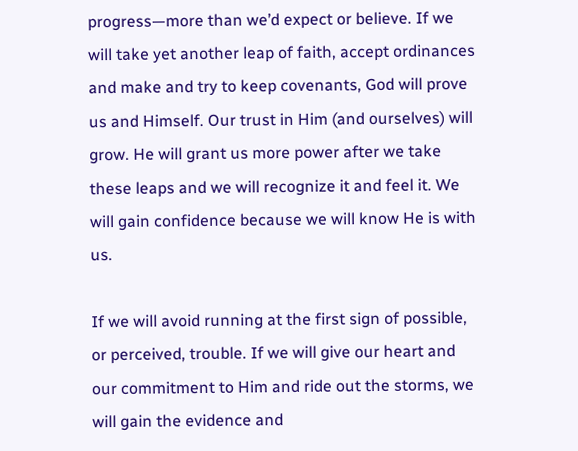progress—more than we’d expect or believe. If we will take yet another leap of faith, accept ordinances and make and try to keep covenants, God will prove us and Himself. Our trust in Him (and ourselves) will grow. He will grant us more power after we take these leaps and we will recognize it and feel it. We will gain confidence because we will know He is with us.

If we will avoid running at the first sign of possible, or perceived, trouble. If we will give our heart and our commitment to Him and ride out the storms, we will gain the evidence and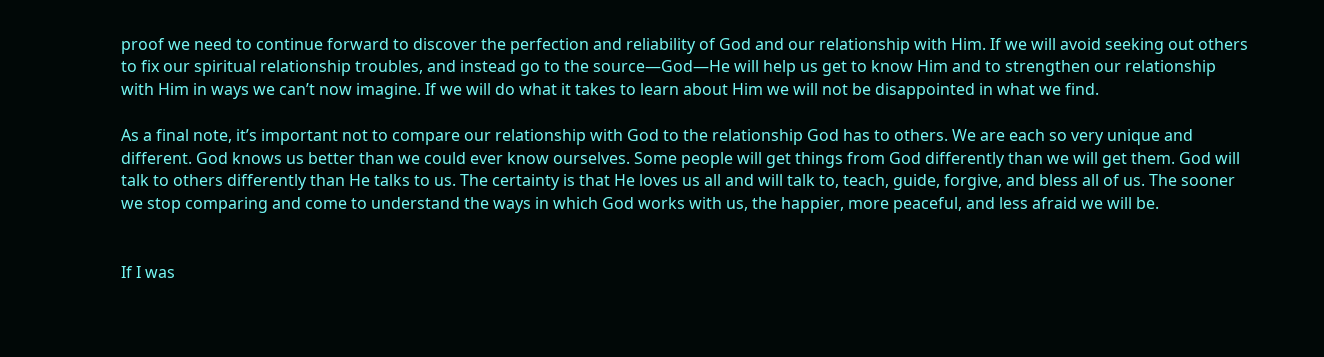proof we need to continue forward to discover the perfection and reliability of God and our relationship with Him. If we will avoid seeking out others to fix our spiritual relationship troubles, and instead go to the source—God—He will help us get to know Him and to strengthen our relationship with Him in ways we can’t now imagine. If we will do what it takes to learn about Him we will not be disappointed in what we find.

As a final note, it’s important not to compare our relationship with God to the relationship God has to others. We are each so very unique and different. God knows us better than we could ever know ourselves. Some people will get things from God differently than we will get them. God will talk to others differently than He talks to us. The certainty is that He loves us all and will talk to, teach, guide, forgive, and bless all of us. The sooner we stop comparing and come to understand the ways in which God works with us, the happier, more peaceful, and less afraid we will be.


If I was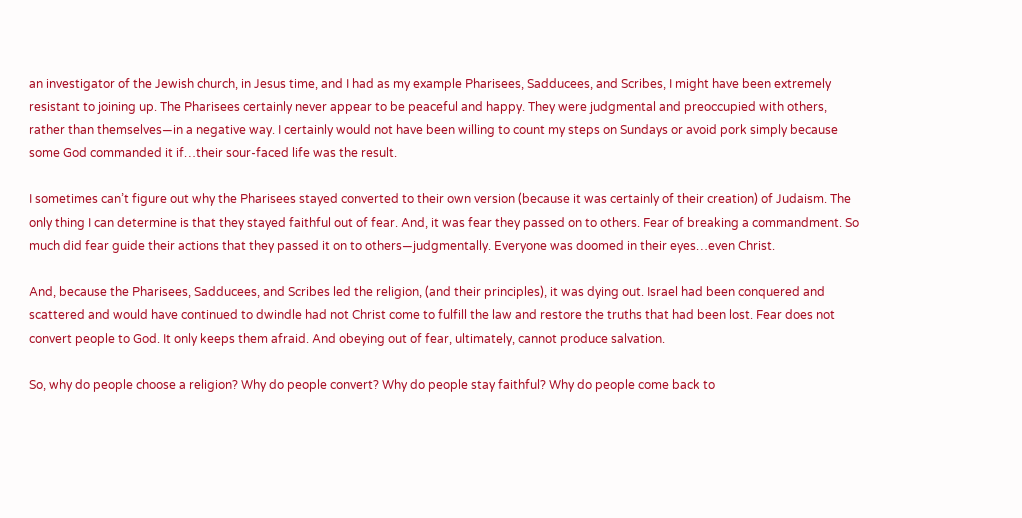an investigator of the Jewish church, in Jesus time, and I had as my example Pharisees, Sadducees, and Scribes, I might have been extremely resistant to joining up. The Pharisees certainly never appear to be peaceful and happy. They were judgmental and preoccupied with others, rather than themselves—in a negative way. I certainly would not have been willing to count my steps on Sundays or avoid pork simply because some God commanded it if…their sour-faced life was the result.

I sometimes can’t figure out why the Pharisees stayed converted to their own version (because it was certainly of their creation) of Judaism. The only thing I can determine is that they stayed faithful out of fear. And, it was fear they passed on to others. Fear of breaking a commandment. So much did fear guide their actions that they passed it on to others—judgmentally. Everyone was doomed in their eyes…even Christ.

And, because the Pharisees, Sadducees, and Scribes led the religion, (and their principles), it was dying out. Israel had been conquered and scattered and would have continued to dwindle had not Christ come to fulfill the law and restore the truths that had been lost. Fear does not convert people to God. It only keeps them afraid. And obeying out of fear, ultimately, cannot produce salvation.

So, why do people choose a religion? Why do people convert? Why do people stay faithful? Why do people come back to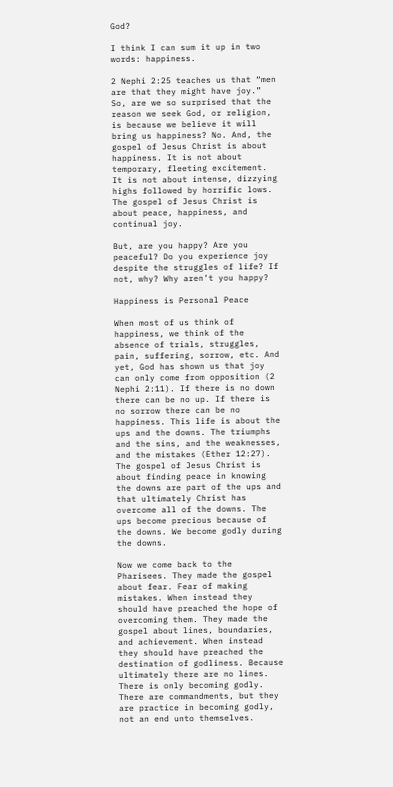God?

I think I can sum it up in two words: happiness.

2 Nephi 2:25 teaches us that “men are that they might have joy.” So, are we so surprised that the reason we seek God, or religion, is because we believe it will bring us happiness? No. And, the gospel of Jesus Christ is about happiness. It is not about temporary, fleeting excitement. It is not about intense, dizzying highs followed by horrific lows. The gospel of Jesus Christ is about peace, happiness, and continual joy.

But, are you happy? Are you peaceful? Do you experience joy despite the struggles of life? If not, why? Why aren’t you happy?

Happiness is Personal Peace

When most of us think of happiness, we think of the absence of trials, struggles, pain, suffering, sorrow, etc. And yet, God has shown us that joy can only come from opposition (2 Nephi 2:11). If there is no down there can be no up. If there is no sorrow there can be no happiness. This life is about the ups and the downs. The triumphs and the sins, and the weaknesses, and the mistakes (Ether 12:27). The gospel of Jesus Christ is about finding peace in knowing the downs are part of the ups and that ultimately Christ has overcome all of the downs. The ups become precious because of the downs. We become godly during the downs.

Now we come back to the Pharisees. They made the gospel about fear. Fear of making mistakes. When instead they should have preached the hope of overcoming them. They made the gospel about lines, boundaries, and achievement. When instead they should have preached the destination of godliness. Because ultimately there are no lines. There is only becoming godly. There are commandments, but they are practice in becoming godly, not an end unto themselves.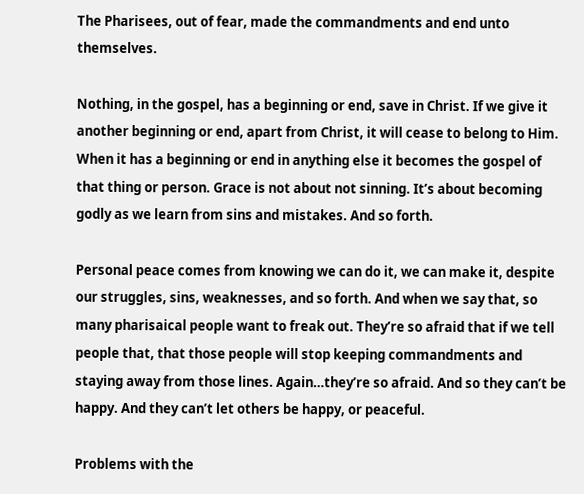The Pharisees, out of fear, made the commandments and end unto themselves.

Nothing, in the gospel, has a beginning or end, save in Christ. If we give it another beginning or end, apart from Christ, it will cease to belong to Him. When it has a beginning or end in anything else it becomes the gospel of that thing or person. Grace is not about not sinning. It’s about becoming godly as we learn from sins and mistakes. And so forth.

Personal peace comes from knowing we can do it, we can make it, despite our struggles, sins, weaknesses, and so forth. And when we say that, so many pharisaical people want to freak out. They’re so afraid that if we tell people that, that those people will stop keeping commandments and staying away from those lines. Again…they’re so afraid. And so they can’t be happy. And they can’t let others be happy, or peaceful.

Problems with the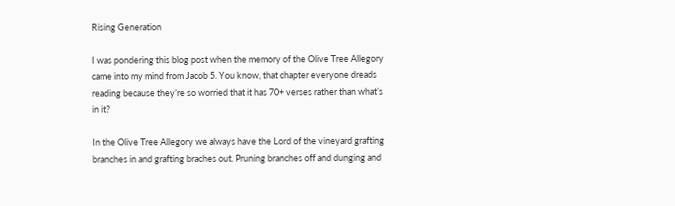Rising Generation

I was pondering this blog post when the memory of the Olive Tree Allegory came into my mind from Jacob 5. You know, that chapter everyone dreads reading because they’re so worried that it has 70+ verses rather than what’s in it?

In the Olive Tree Allegory we always have the Lord of the vineyard grafting branches in and grafting braches out. Pruning branches off and dunging and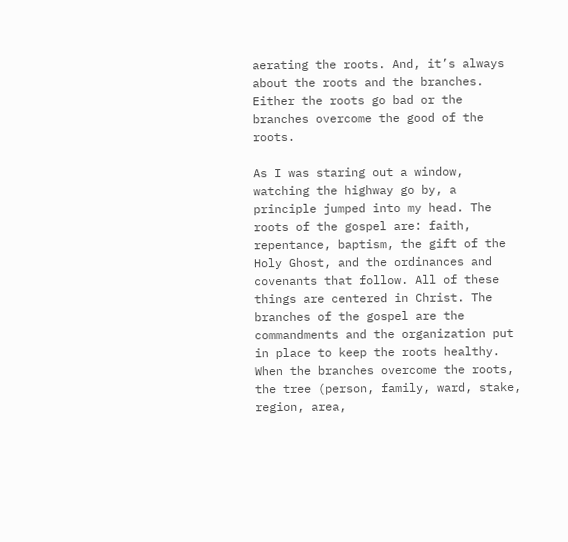aerating the roots. And, it’s always about the roots and the branches. Either the roots go bad or the branches overcome the good of the roots.

As I was staring out a window, watching the highway go by, a principle jumped into my head. The roots of the gospel are: faith, repentance, baptism, the gift of the Holy Ghost, and the ordinances and covenants that follow. All of these things are centered in Christ. The branches of the gospel are the commandments and the organization put in place to keep the roots healthy. When the branches overcome the roots, the tree (person, family, ward, stake, region, area,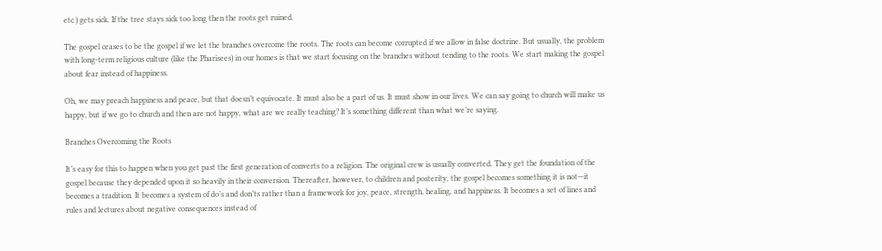etc.) gets sick. If the tree stays sick too long then the roots get ruined.

The gospel ceases to be the gospel if we let the branches overcome the roots. The roots can become corrupted if we allow in false doctrine. But usually, the problem with long-term religious culture (like the Pharisees) in our homes is that we start focusing on the branches without tending to the roots. We start making the gospel about fear instead of happiness.

Oh, we may preach happiness and peace, but that doesn’t equivocate. It must also be a part of us. It must show in our lives. We can say going to church will make us happy, but if we go to church and then are not happy, what are we really teaching? It’s something different than what we’re saying.

Branches Overcoming the Roots

It’s easy for this to happen when you get past the first generation of converts to a religion. The original crew is usually converted. They get the foundation of the gospel because they depended upon it so heavily in their conversion. Thereafter, however, to children and posterity, the gospel becomes something it is not—it becomes a tradition. It becomes a system of do’s and don’ts rather than a framework for joy, peace, strength, healing, and happiness. It becomes a set of lines and rules and lectures about negative consequences instead of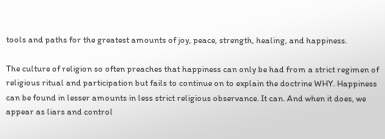tools and paths for the greatest amounts of joy, peace, strength, healing, and happiness.

The culture of religion so often preaches that happiness can only be had from a strict regimen of religious ritual and participation but fails to continue on to explain the doctrine WHY. Happiness can be found in lesser amounts in less strict religious observance. It can. And when it does, we appear as liars and control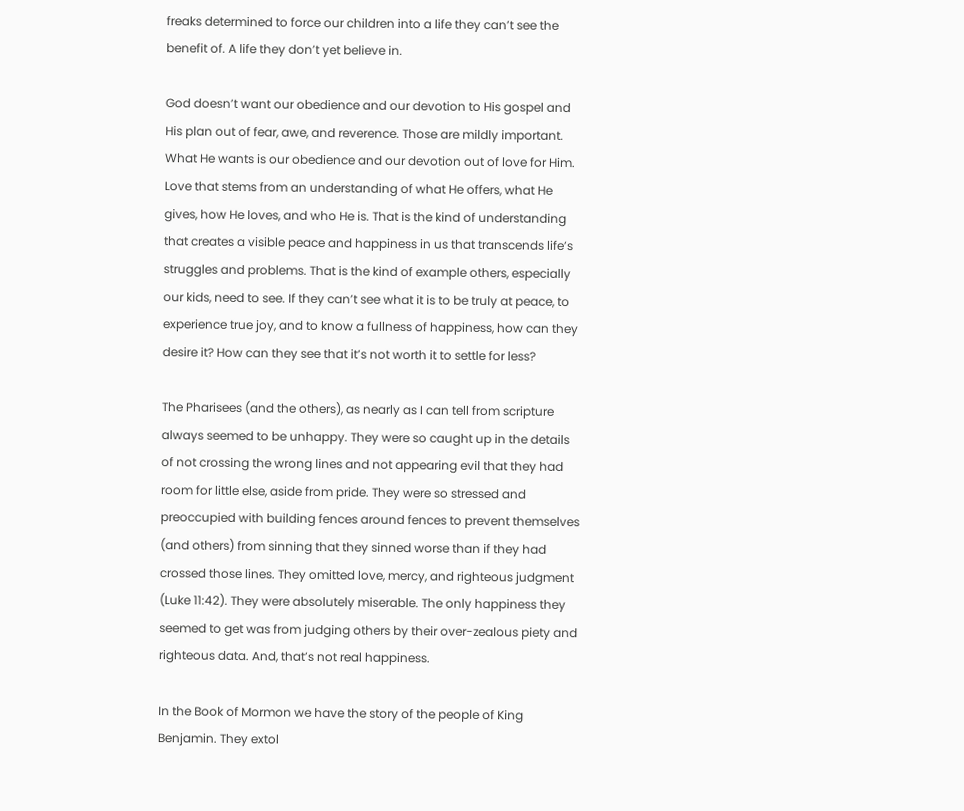freaks determined to force our children into a life they can’t see the benefit of. A life they don’t yet believe in.

God doesn’t want our obedience and our devotion to His gospel and His plan out of fear, awe, and reverence. Those are mildly important. What He wants is our obedience and our devotion out of love for Him. Love that stems from an understanding of what He offers, what He gives, how He loves, and who He is. That is the kind of understanding that creates a visible peace and happiness in us that transcends life’s struggles and problems. That is the kind of example others, especially our kids, need to see. If they can’t see what it is to be truly at peace, to experience true joy, and to know a fullness of happiness, how can they desire it? How can they see that it’s not worth it to settle for less?

The Pharisees (and the others), as nearly as I can tell from scripture always seemed to be unhappy. They were so caught up in the details of not crossing the wrong lines and not appearing evil that they had room for little else, aside from pride. They were so stressed and preoccupied with building fences around fences to prevent themselves (and others) from sinning that they sinned worse than if they had crossed those lines. They omitted love, mercy, and righteous judgment (Luke 11:42). They were absolutely miserable. The only happiness they seemed to get was from judging others by their over-zealous piety and righteous data. And, that’s not real happiness.

In the Book of Mormon we have the story of the people of King Benjamin. They extol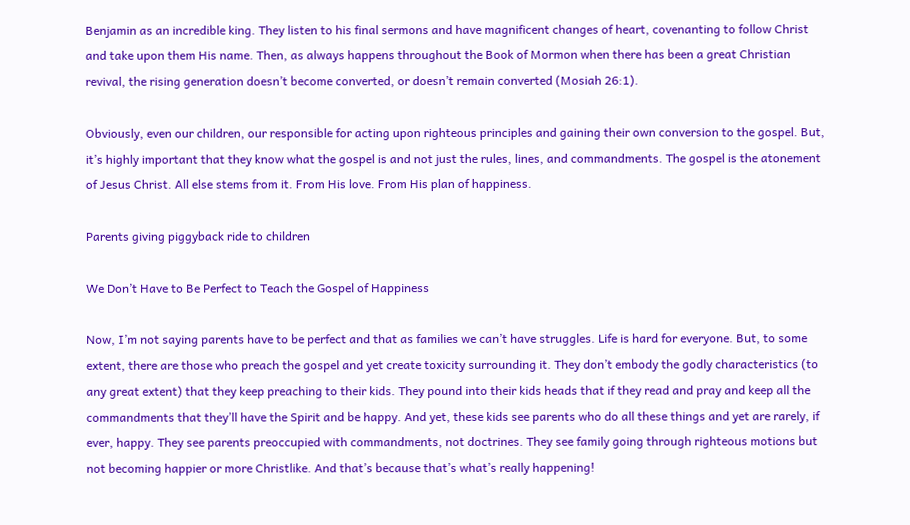Benjamin as an incredible king. They listen to his final sermons and have magnificent changes of heart, covenanting to follow Christ and take upon them His name. Then, as always happens throughout the Book of Mormon when there has been a great Christian revival, the rising generation doesn’t become converted, or doesn’t remain converted (Mosiah 26:1).

Obviously, even our children, our responsible for acting upon righteous principles and gaining their own conversion to the gospel. But, it’s highly important that they know what the gospel is and not just the rules, lines, and commandments. The gospel is the atonement of Jesus Christ. All else stems from it. From His love. From His plan of happiness.

Parents giving piggyback ride to children

We Don’t Have to Be Perfect to Teach the Gospel of Happiness

Now, I’m not saying parents have to be perfect and that as families we can’t have struggles. Life is hard for everyone. But, to some extent, there are those who preach the gospel and yet create toxicity surrounding it. They don’t embody the godly characteristics (to any great extent) that they keep preaching to their kids. They pound into their kids heads that if they read and pray and keep all the commandments that they’ll have the Spirit and be happy. And yet, these kids see parents who do all these things and yet are rarely, if ever, happy. They see parents preoccupied with commandments, not doctrines. They see family going through righteous motions but not becoming happier or more Christlike. And that’s because that’s what’s really happening!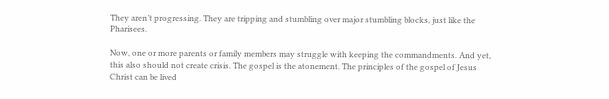They aren’t progressing. They are tripping and stumbling over major stumbling blocks, just like the Pharisees.

Now, one or more parents or family members may struggle with keeping the commandments. And yet, this also should not create crisis. The gospel is the atonement. The principles of the gospel of Jesus Christ can be lived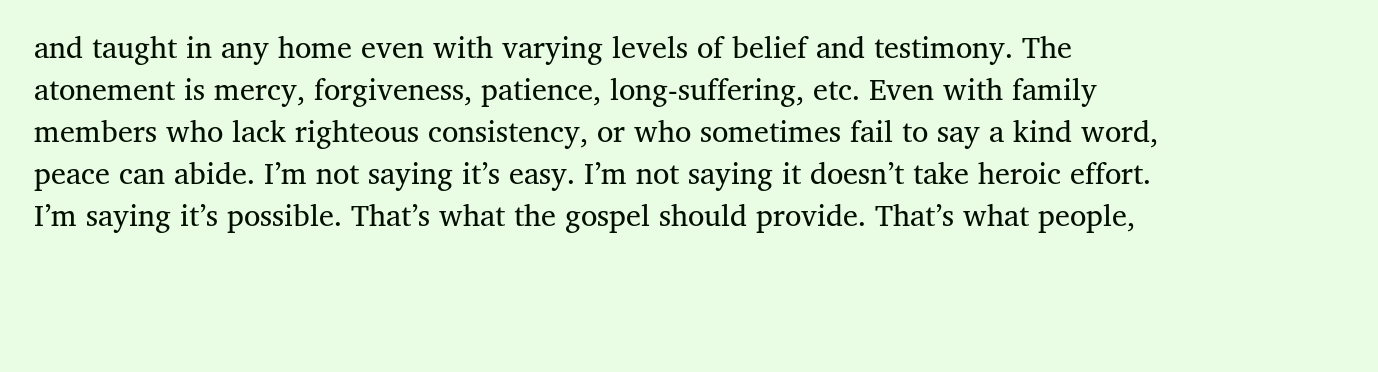and taught in any home even with varying levels of belief and testimony. The atonement is mercy, forgiveness, patience, long-suffering, etc. Even with family members who lack righteous consistency, or who sometimes fail to say a kind word, peace can abide. I’m not saying it’s easy. I’m not saying it doesn’t take heroic effort. I’m saying it’s possible. That’s what the gospel should provide. That’s what people,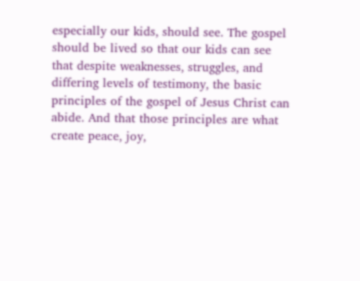especially our kids, should see. The gospel should be lived so that our kids can see that despite weaknesses, struggles, and differing levels of testimony, the basic principles of the gospel of Jesus Christ can abide. And that those principles are what create peace, joy,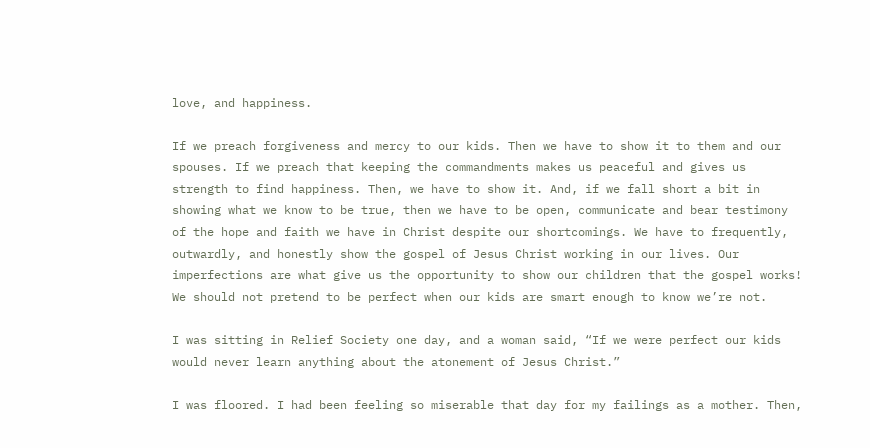love, and happiness.

If we preach forgiveness and mercy to our kids. Then we have to show it to them and our spouses. If we preach that keeping the commandments makes us peaceful and gives us strength to find happiness. Then, we have to show it. And, if we fall short a bit in showing what we know to be true, then we have to be open, communicate and bear testimony of the hope and faith we have in Christ despite our shortcomings. We have to frequently, outwardly, and honestly show the gospel of Jesus Christ working in our lives. Our imperfections are what give us the opportunity to show our children that the gospel works! We should not pretend to be perfect when our kids are smart enough to know we’re not.

I was sitting in Relief Society one day, and a woman said, “If we were perfect our kids would never learn anything about the atonement of Jesus Christ.”

I was floored. I had been feeling so miserable that day for my failings as a mother. Then,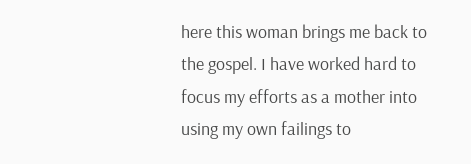here this woman brings me back to the gospel. I have worked hard to focus my efforts as a mother into using my own failings to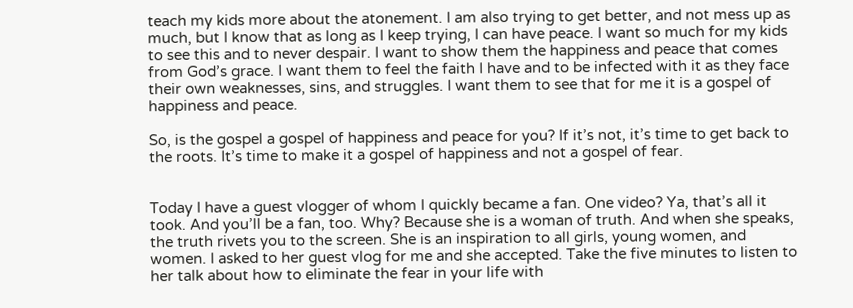teach my kids more about the atonement. I am also trying to get better, and not mess up as much, but I know that as long as I keep trying, I can have peace. I want so much for my kids to see this and to never despair. I want to show them the happiness and peace that comes from God’s grace. I want them to feel the faith I have and to be infected with it as they face their own weaknesses, sins, and struggles. I want them to see that for me it is a gospel of happiness and peace.

So, is the gospel a gospel of happiness and peace for you? If it’s not, it’s time to get back to the roots. It’s time to make it a gospel of happiness and not a gospel of fear.


Today I have a guest vlogger of whom I quickly became a fan. One video? Ya, that’s all it took. And you’ll be a fan, too. Why? Because she is a woman of truth. And when she speaks, the truth rivets you to the screen. She is an inspiration to all girls, young women, and women. I asked to her guest vlog for me and she accepted. Take the five minutes to listen to her talk about how to eliminate the fear in your life with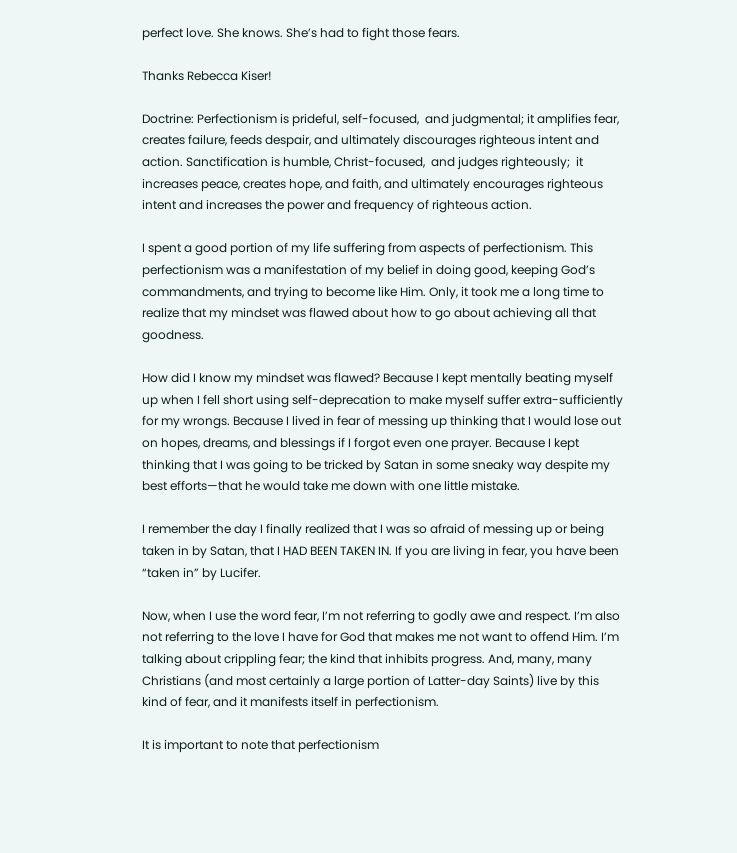perfect love. She knows. She’s had to fight those fears.

Thanks Rebecca Kiser!

Doctrine: Perfectionism is prideful, self-focused,  and judgmental; it amplifies fear, creates failure, feeds despair, and ultimately discourages righteous intent and action. Sanctification is humble, Christ-focused,  and judges righteously;  it increases peace, creates hope, and faith, and ultimately encourages righteous intent and increases the power and frequency of righteous action.

I spent a good portion of my life suffering from aspects of perfectionism. This perfectionism was a manifestation of my belief in doing good, keeping God’s commandments, and trying to become like Him. Only, it took me a long time to realize that my mindset was flawed about how to go about achieving all that goodness.

How did I know my mindset was flawed? Because I kept mentally beating myself up when I fell short using self-deprecation to make myself suffer extra-sufficiently for my wrongs. Because I lived in fear of messing up thinking that I would lose out on hopes, dreams, and blessings if I forgot even one prayer. Because I kept thinking that I was going to be tricked by Satan in some sneaky way despite my best efforts—that he would take me down with one little mistake.

I remember the day I finally realized that I was so afraid of messing up or being taken in by Satan, that I HAD BEEN TAKEN IN. If you are living in fear, you have been “taken in” by Lucifer.

Now, when I use the word fear, I’m not referring to godly awe and respect. I’m also not referring to the love I have for God that makes me not want to offend Him. I’m talking about crippling fear; the kind that inhibits progress. And, many, many Christians (and most certainly a large portion of Latter-day Saints) live by this kind of fear, and it manifests itself in perfectionism.

It is important to note that perfectionism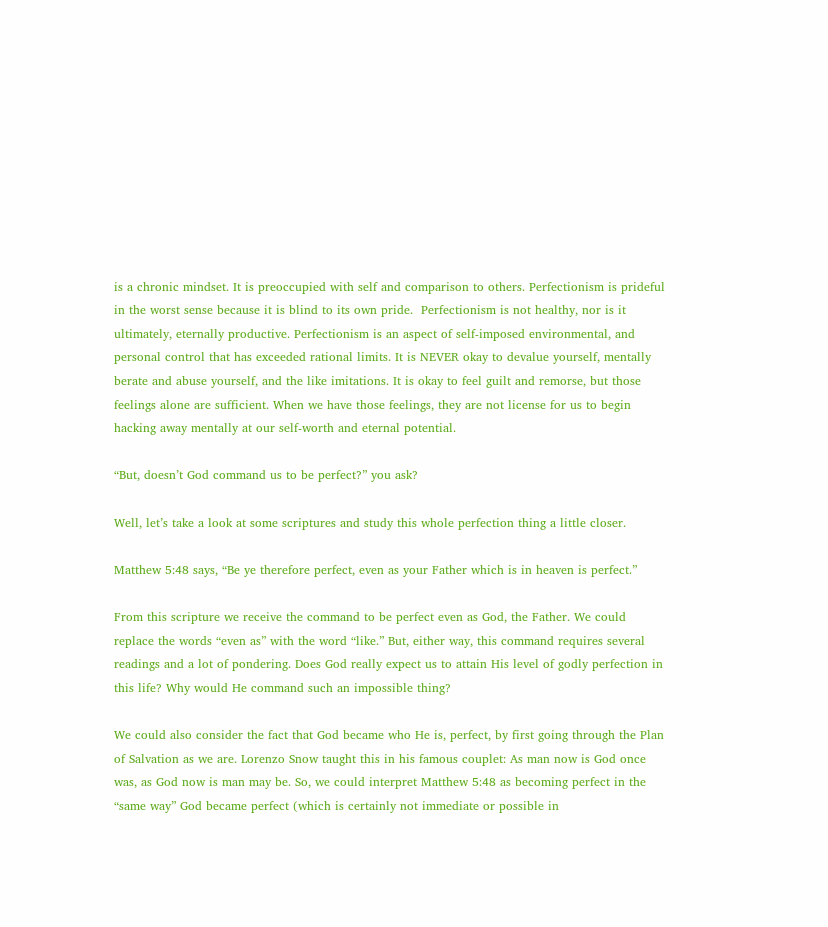is a chronic mindset. It is preoccupied with self and comparison to others. Perfectionism is prideful in the worst sense because it is blind to its own pride.  Perfectionism is not healthy, nor is it ultimately, eternally productive. Perfectionism is an aspect of self-imposed environmental, and personal control that has exceeded rational limits. It is NEVER okay to devalue yourself, mentally berate and abuse yourself, and the like imitations. It is okay to feel guilt and remorse, but those feelings alone are sufficient. When we have those feelings, they are not license for us to begin hacking away mentally at our self-worth and eternal potential.

“But, doesn’t God command us to be perfect?” you ask?

Well, let’s take a look at some scriptures and study this whole perfection thing a little closer.

Matthew 5:48 says, “Be ye therefore perfect, even as your Father which is in heaven is perfect.”

From this scripture we receive the command to be perfect even as God, the Father. We could replace the words “even as” with the word “like.” But, either way, this command requires several readings and a lot of pondering. Does God really expect us to attain His level of godly perfection in this life? Why would He command such an impossible thing?

We could also consider the fact that God became who He is, perfect, by first going through the Plan of Salvation as we are. Lorenzo Snow taught this in his famous couplet: As man now is God once was, as God now is man may be. So, we could interpret Matthew 5:48 as becoming perfect in the “same way” God became perfect (which is certainly not immediate or possible in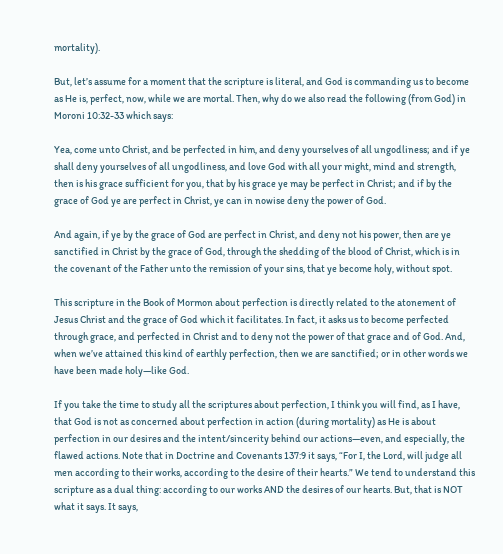mortality).

But, let’s assume for a moment that the scripture is literal, and God is commanding us to become as He is, perfect, now, while we are mortal. Then, why do we also read the following (from God) in Moroni 10:32-33 which says:

Yea, come unto Christ, and be perfected in him, and deny yourselves of all ungodliness; and if ye shall deny yourselves of all ungodliness, and love God with all your might, mind and strength, then is his grace sufficient for you, that by his grace ye may be perfect in Christ; and if by the grace of God ye are perfect in Christ, ye can in nowise deny the power of God.

And again, if ye by the grace of God are perfect in Christ, and deny not his power, then are ye sanctified in Christ by the grace of God, through the shedding of the blood of Christ, which is in the covenant of the Father unto the remission of your sins, that ye become holy, without spot.

This scripture in the Book of Mormon about perfection is directly related to the atonement of Jesus Christ and the grace of God which it facilitates. In fact, it asks us to become perfected through grace, and perfected in Christ and to deny not the power of that grace and of God. And, when we’ve attained this kind of earthly perfection, then we are sanctified; or in other words we have been made holy—like God.

If you take the time to study all the scriptures about perfection, I think you will find, as I have, that God is not as concerned about perfection in action (during mortality) as He is about perfection in our desires and the intent/sincerity behind our actions—even, and especially, the flawed actions. Note that in Doctrine and Covenants 137:9 it says, “For I, the Lord, will judge all men according to their works, according to the desire of their hearts.” We tend to understand this scripture as a dual thing: according to our works AND the desires of our hearts. But, that is NOT what it says. It says,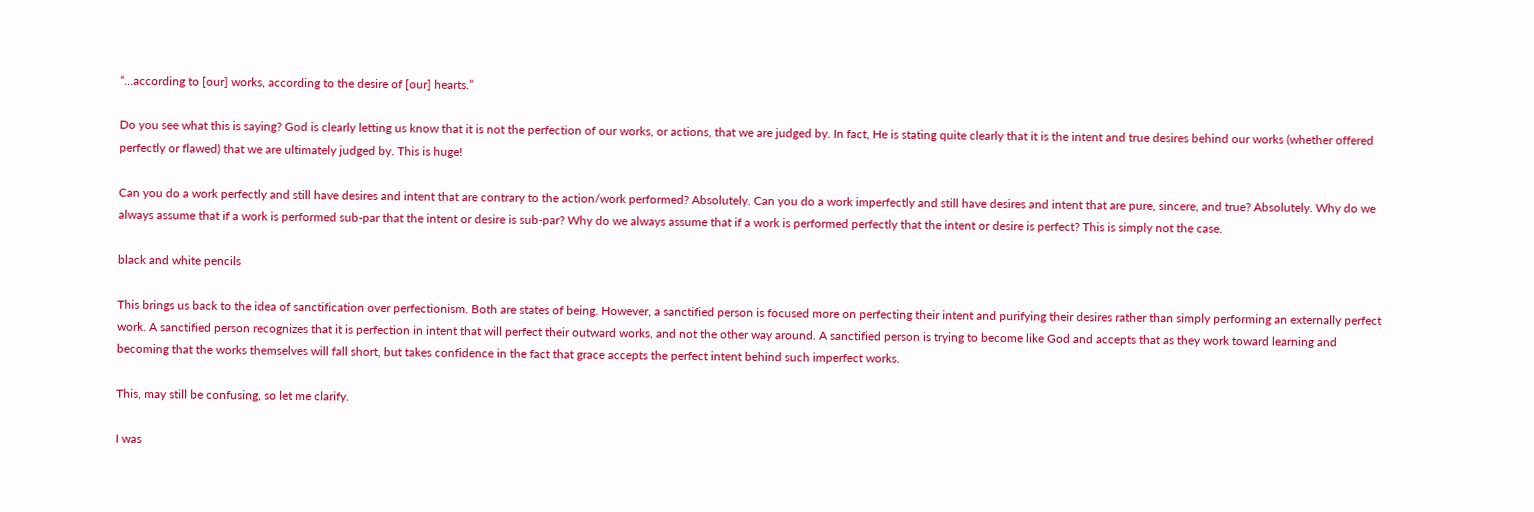“…according to [our] works, according to the desire of [our] hearts.”

Do you see what this is saying? God is clearly letting us know that it is not the perfection of our works, or actions, that we are judged by. In fact, He is stating quite clearly that it is the intent and true desires behind our works (whether offered perfectly or flawed) that we are ultimately judged by. This is huge!

Can you do a work perfectly and still have desires and intent that are contrary to the action/work performed? Absolutely. Can you do a work imperfectly and still have desires and intent that are pure, sincere, and true? Absolutely. Why do we always assume that if a work is performed sub-par that the intent or desire is sub-par? Why do we always assume that if a work is performed perfectly that the intent or desire is perfect? This is simply not the case.

black and white pencils

This brings us back to the idea of sanctification over perfectionism. Both are states of being. However, a sanctified person is focused more on perfecting their intent and purifying their desires rather than simply performing an externally perfect work. A sanctified person recognizes that it is perfection in intent that will perfect their outward works, and not the other way around. A sanctified person is trying to become like God and accepts that as they work toward learning and becoming that the works themselves will fall short, but takes confidence in the fact that grace accepts the perfect intent behind such imperfect works.

This, may still be confusing, so let me clarify.

I was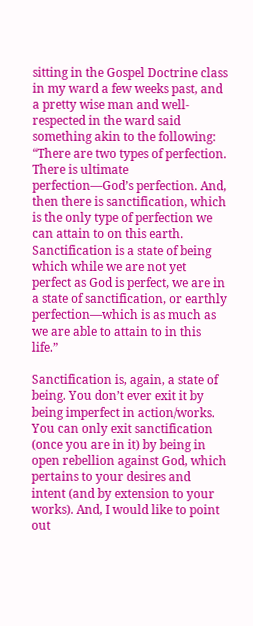sitting in the Gospel Doctrine class in my ward a few weeks past, and a pretty wise man and well-respected in the ward said something akin to the following: “There are two types of perfection. There is ultimate perfection—God’s perfection. And, then there is sanctification, which is the only type of perfection we can attain to on this earth. Sanctification is a state of being which while we are not yet perfect as God is perfect, we are in a state of sanctification, or earthly perfection—which is as much as we are able to attain to in this life.”

Sanctification is, again, a state of being. You don’t ever exit it by being imperfect in action/works. You can only exit sanctification (once you are in it) by being in open rebellion against God, which pertains to your desires and intent (and by extension to your works). And, I would like to point out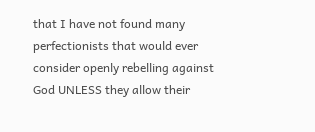that I have not found many perfectionists that would ever consider openly rebelling against God UNLESS they allow their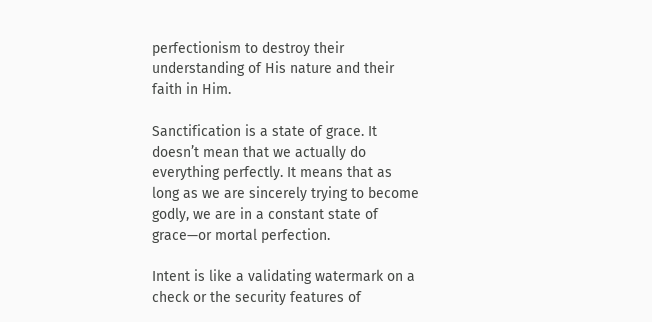perfectionism to destroy their understanding of His nature and their faith in Him.

Sanctification is a state of grace. It doesn’t mean that we actually do everything perfectly. It means that as long as we are sincerely trying to become godly, we are in a constant state of grace—or mortal perfection.

Intent is like a validating watermark on a check or the security features of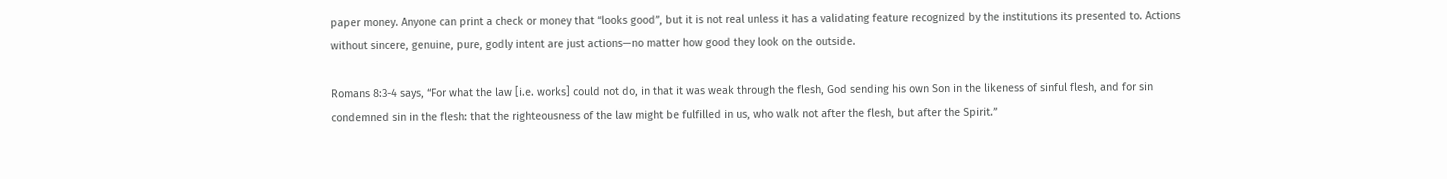paper money. Anyone can print a check or money that “looks good”, but it is not real unless it has a validating feature recognized by the institutions its presented to. Actions without sincere, genuine, pure, godly intent are just actions—no matter how good they look on the outside.

Romans 8:3-4 says, “For what the law [i.e. works] could not do, in that it was weak through the flesh, God sending his own Son in the likeness of sinful flesh, and for sin condemned sin in the flesh: that the righteousness of the law might be fulfilled in us, who walk not after the flesh, but after the Spirit.”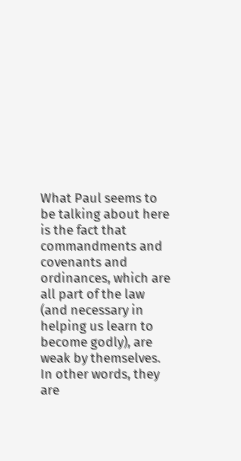What Paul seems to be talking about here is the fact that commandments and covenants and ordinances, which are all part of the law (and necessary in helping us learn to become godly), are weak by themselves. In other words, they are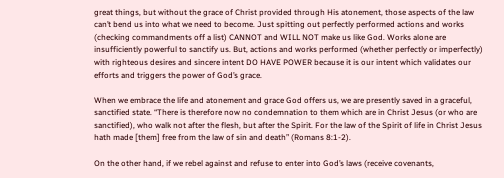great things, but without the grace of Christ provided through His atonement, those aspects of the law can’t bend us into what we need to become. Just spitting out perfectly performed actions and works (checking commandments off a list) CANNOT and WILL NOT make us like God. Works alone are insufficiently powerful to sanctify us. But, actions and works performed (whether perfectly or imperfectly) with righteous desires and sincere intent DO HAVE POWER because it is our intent which validates our efforts and triggers the power of God’s grace.

When we embrace the life and atonement and grace God offers us, we are presently saved in a graceful, sanctified state. “There is therefore now no condemnation to them which are in Christ Jesus (or who are sanctified), who walk not after the flesh, but after the Spirit. For the law of the Spirit of life in Christ Jesus hath made [them] free from the law of sin and death” (Romans 8:1-2).

On the other hand, if we rebel against and refuse to enter into God’s laws (receive covenants,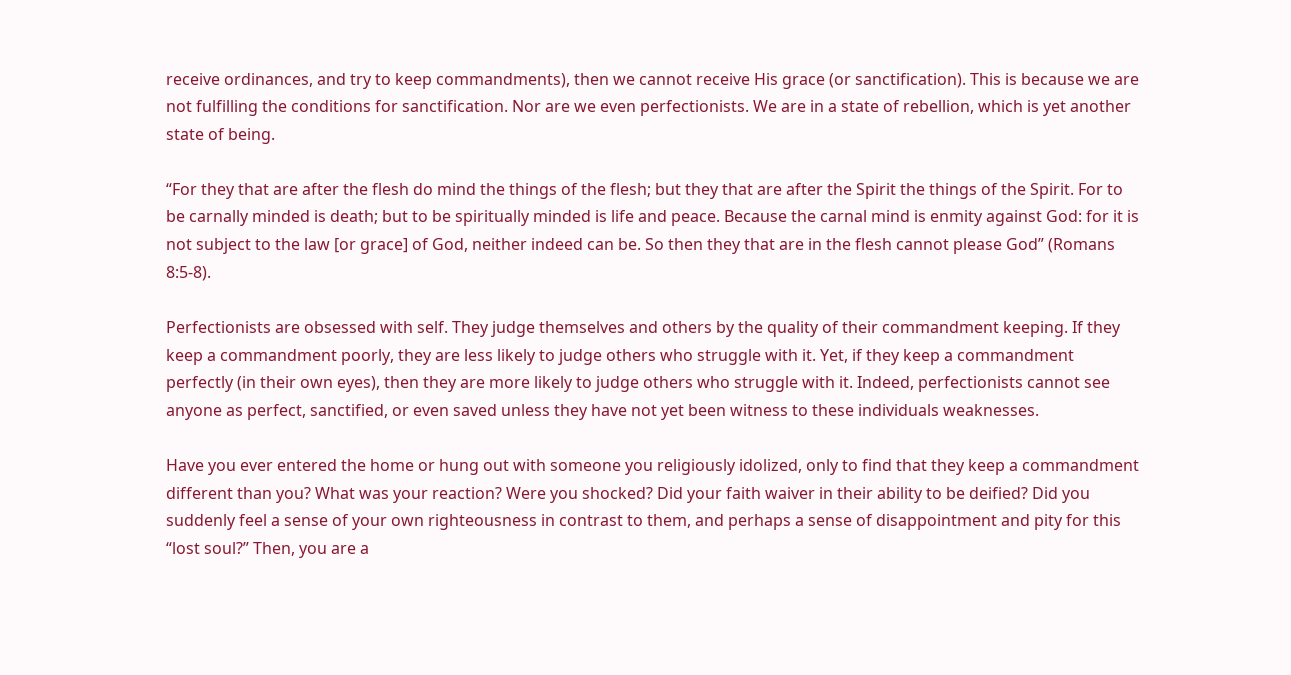receive ordinances, and try to keep commandments), then we cannot receive His grace (or sanctification). This is because we are not fulfilling the conditions for sanctification. Nor are we even perfectionists. We are in a state of rebellion, which is yet another state of being.

“For they that are after the flesh do mind the things of the flesh; but they that are after the Spirit the things of the Spirit. For to be carnally minded is death; but to be spiritually minded is life and peace. Because the carnal mind is enmity against God: for it is not subject to the law [or grace] of God, neither indeed can be. So then they that are in the flesh cannot please God” (Romans 8:5-8).

Perfectionists are obsessed with self. They judge themselves and others by the quality of their commandment keeping. If they keep a commandment poorly, they are less likely to judge others who struggle with it. Yet, if they keep a commandment perfectly (in their own eyes), then they are more likely to judge others who struggle with it. Indeed, perfectionists cannot see anyone as perfect, sanctified, or even saved unless they have not yet been witness to these individuals weaknesses.

Have you ever entered the home or hung out with someone you religiously idolized, only to find that they keep a commandment different than you? What was your reaction? Were you shocked? Did your faith waiver in their ability to be deified? Did you suddenly feel a sense of your own righteousness in contrast to them, and perhaps a sense of disappointment and pity for this “lost soul?” Then, you are a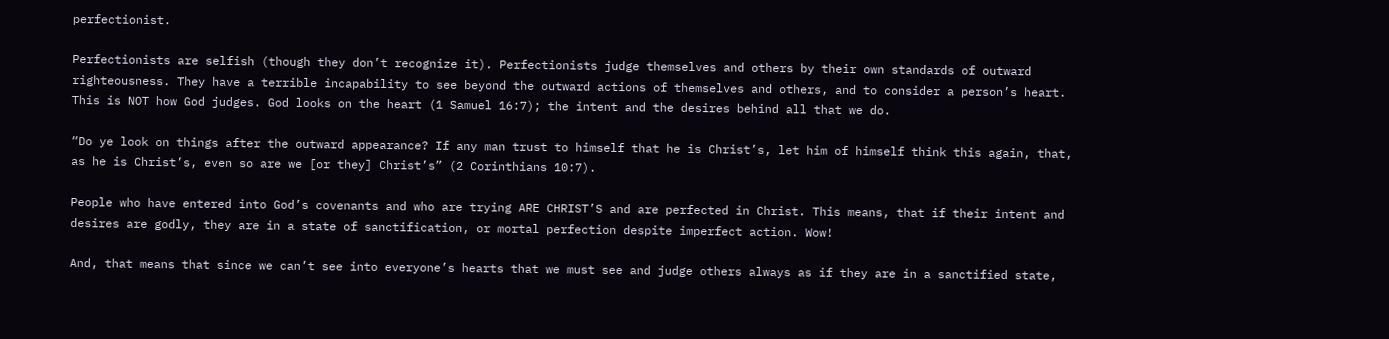perfectionist.

Perfectionists are selfish (though they don’t recognize it). Perfectionists judge themselves and others by their own standards of outward righteousness. They have a terrible incapability to see beyond the outward actions of themselves and others, and to consider a person’s heart. This is NOT how God judges. God looks on the heart (1 Samuel 16:7); the intent and the desires behind all that we do.

“Do ye look on things after the outward appearance? If any man trust to himself that he is Christ’s, let him of himself think this again, that, as he is Christ’s, even so are we [or they] Christ’s” (2 Corinthians 10:7).

People who have entered into God’s covenants and who are trying ARE CHRIST’S and are perfected in Christ. This means, that if their intent and desires are godly, they are in a state of sanctification, or mortal perfection despite imperfect action. Wow!

And, that means that since we can’t see into everyone’s hearts that we must see and judge others always as if they are in a sanctified state,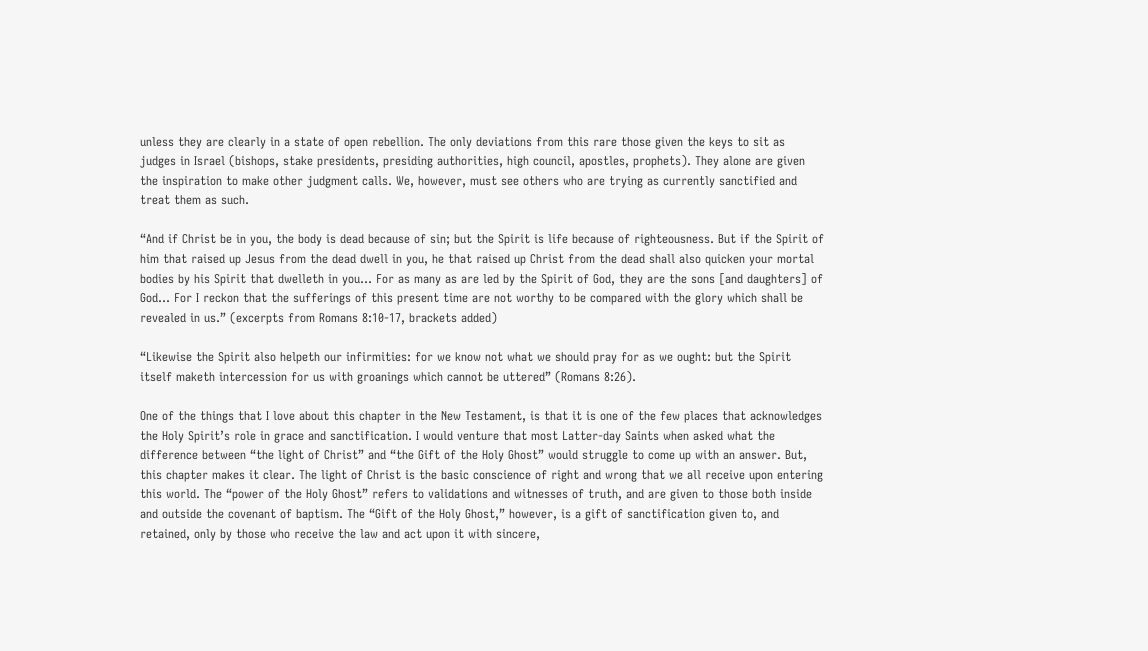unless they are clearly in a state of open rebellion. The only deviations from this rare those given the keys to sit as judges in Israel (bishops, stake presidents, presiding authorities, high council, apostles, prophets). They alone are given the inspiration to make other judgment calls. We, however, must see others who are trying as currently sanctified and treat them as such.

“And if Christ be in you, the body is dead because of sin; but the Spirit is life because of righteousness. But if the Spirit of him that raised up Jesus from the dead dwell in you, he that raised up Christ from the dead shall also quicken your mortal bodies by his Spirit that dwelleth in you… For as many as are led by the Spirit of God, they are the sons [and daughters] of God… For I reckon that the sufferings of this present time are not worthy to be compared with the glory which shall be revealed in us.” (excerpts from Romans 8:10-17, brackets added)

“Likewise the Spirit also helpeth our infirmities: for we know not what we should pray for as we ought: but the Spirit itself maketh intercession for us with groanings which cannot be uttered” (Romans 8:26).

One of the things that I love about this chapter in the New Testament, is that it is one of the few places that acknowledges the Holy Spirit’s role in grace and sanctification. I would venture that most Latter-day Saints when asked what the difference between “the light of Christ” and “the Gift of the Holy Ghost” would struggle to come up with an answer. But, this chapter makes it clear. The light of Christ is the basic conscience of right and wrong that we all receive upon entering this world. The “power of the Holy Ghost” refers to validations and witnesses of truth, and are given to those both inside and outside the covenant of baptism. The “Gift of the Holy Ghost,” however, is a gift of sanctification given to, and retained, only by those who receive the law and act upon it with sincere,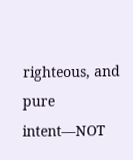righteous, and pure intent—NOT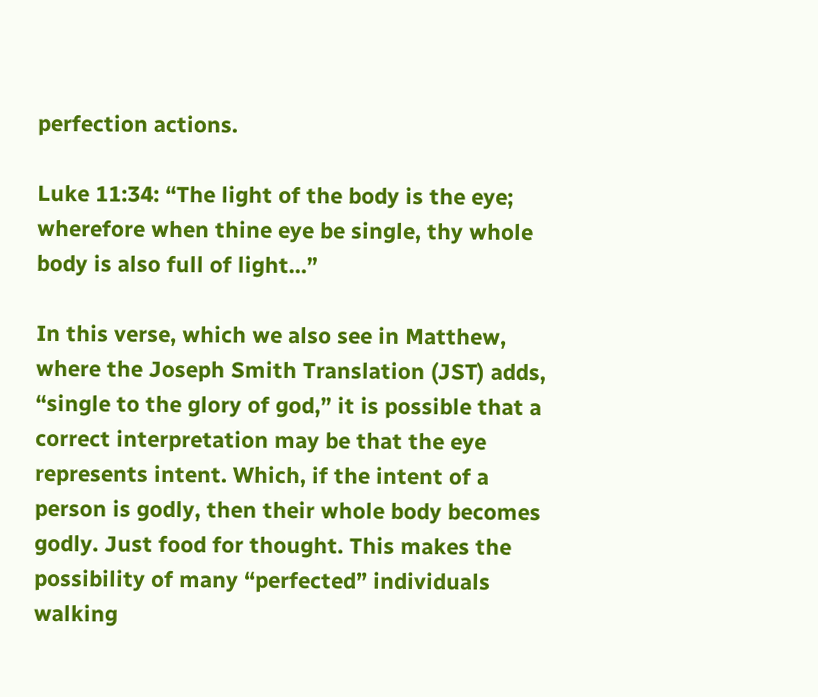perfection actions.

Luke 11:34: “The light of the body is the eye; wherefore when thine eye be single, thy whole body is also full of light…”

In this verse, which we also see in Matthew, where the Joseph Smith Translation (JST) adds, “single to the glory of god,” it is possible that a correct interpretation may be that the eye represents intent. Which, if the intent of a person is godly, then their whole body becomes godly. Just food for thought. This makes the possibility of many “perfected” individuals walking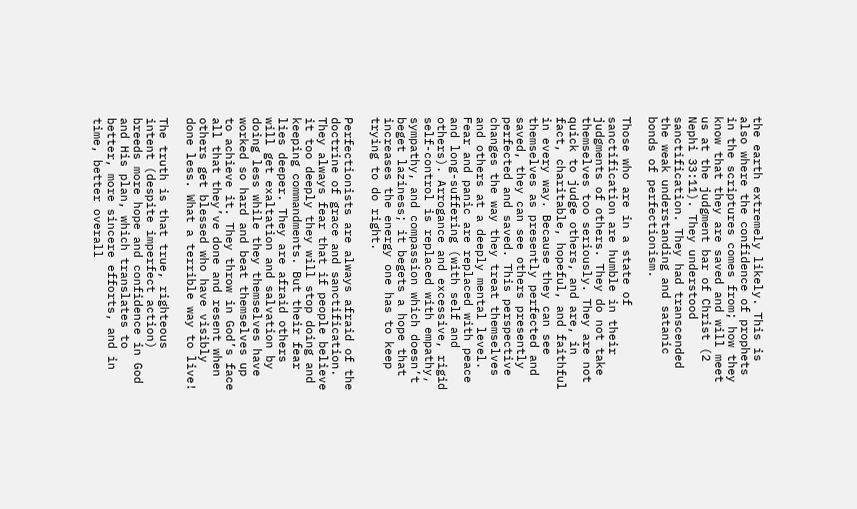the earth extremely likely. This is also where the confidence of prophets in the scriptures comes from; how they know that they are saved and will meet us at the judgment bar of Christ (2 Nephi 33:11). They understood sanctification. They had transcended the weak understanding and satanic bonds of perfectionism.

Those who are in a state of sanctification are humble in their judgments of others. They do not take themselves too seriously. They are not quick to judge others, and are, in fact, charitable, hopeful, and faithful in every way. Because they can see themselves as presently perfected and saved, they can see others presently perfected and saved. This perspective changes the way they treat themselves and others at a deeply mental level. Fear and panic are replaced with peace and long-suffering (with self and others). Arrogance and excessive, rigid self-control is replaced with empathy, sympathy, and compassion which doesn’t beget laziness; it begets a hope that increases the energy one has to keep trying to do right.

Perfectionists are always afraid of the doctrine of grace and sanctification. They always fear that if people believe it too deeply they will stop doing and keeping commandments. But their fear lies deeper. They are afraid others will get exaltation and salvation by doing less while they themselves have worked so hard and beat themselves up to achieve it. They throw in God’s face all that they’ve done and resent when others get blessed who have visibly done less. What a terrible way to live!

The truth is that true, righteous intent (despite imperfect action) breeds more hope and confidence in God and His plan, which translates to better, more sincere efforts, and in time, better overall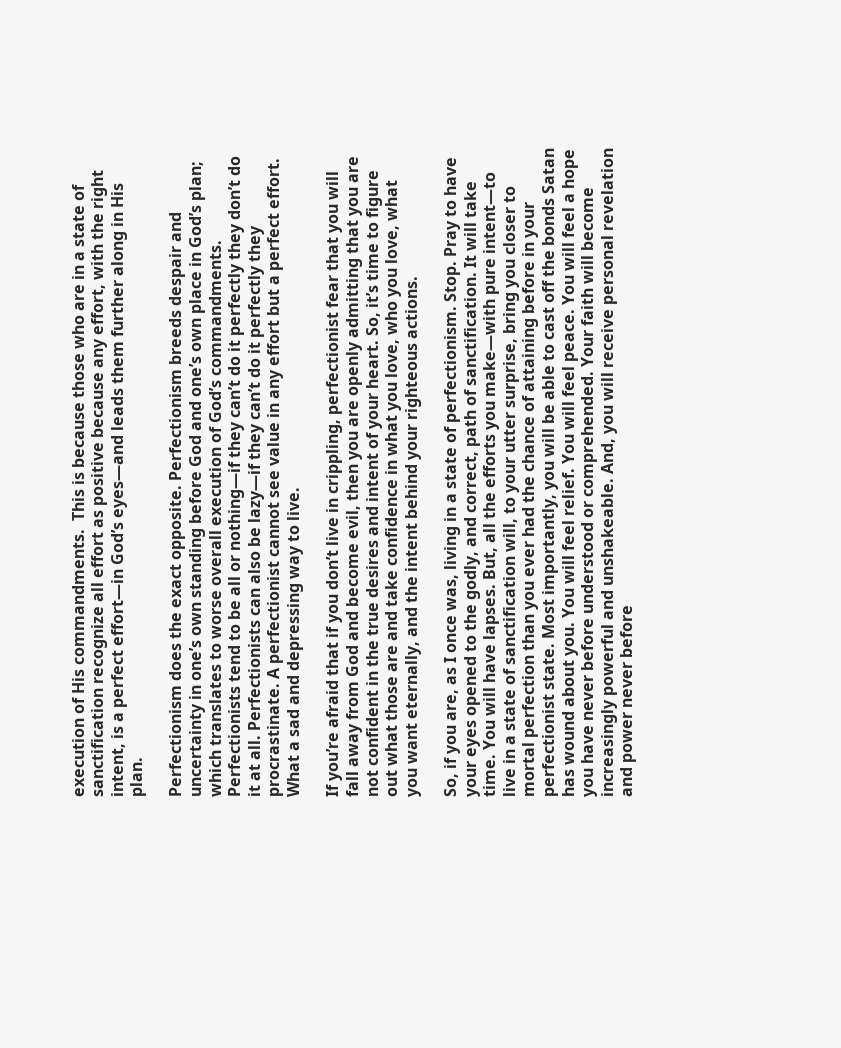execution of His commandments.  This is because those who are in a state of sanctification recognize all effort as positive because any effort, with the right intent, is a perfect effort—in God’s eyes—and leads them further along in His plan.

Perfectionism does the exact opposite. Perfectionism breeds despair and uncertainty in one’s own standing before God and one’s own place in God’s plan; which translates to worse overall execution of God’s commandments. Perfectionists tend to be all or nothing—if they can’t do it perfectly they don’t do it at all. Perfectionists can also be lazy—if they can’t do it perfectly they procrastinate. A perfectionist cannot see value in any effort but a perfect effort. What a sad and depressing way to live.

If you’re afraid that if you don’t live in crippling, perfectionist fear that you will fall away from God and become evil, then you are openly admitting that you are not confident in the true desires and intent of your heart. So, it’s time to figure out what those are and take confidence in what you love, who you love, what you want eternally, and the intent behind your righteous actions.

So, if you are, as I once was, living in a state of perfectionism. Stop. Pray to have your eyes opened to the godly, and correct, path of sanctification. It will take time. You will have lapses. But, all the efforts you make—with pure intent—to live in a state of sanctification will, to your utter surprise, bring you closer to mortal perfection than you ever had the chance of attaining before in your perfectionist state. Most importantly, you will be able to cast off the bonds Satan has wound about you. You will feel relief. You will feel peace. You will feel a hope you have never before understood or comprehended. Your faith will become increasingly powerful and unshakeable. And, you will receive personal revelation and power never before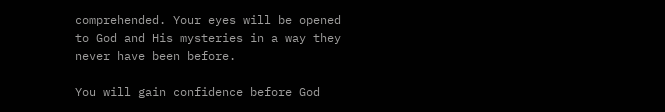comprehended. Your eyes will be opened to God and His mysteries in a way they never have been before.

You will gain confidence before God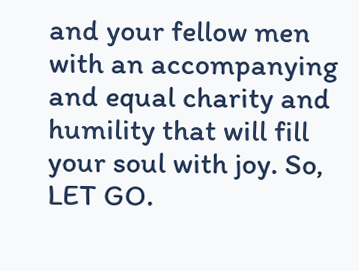and your fellow men with an accompanying and equal charity and humility that will fill your soul with joy. So, LET GO.